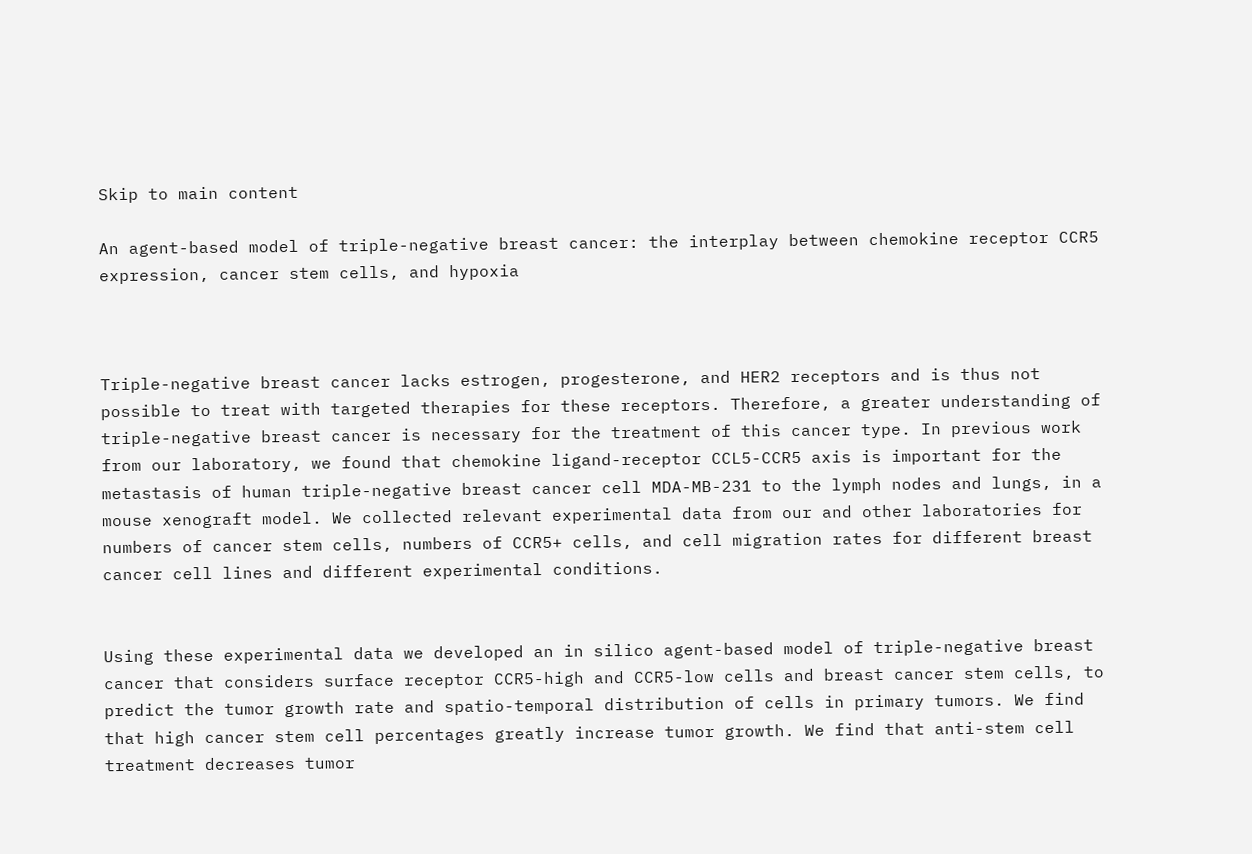Skip to main content

An agent-based model of triple-negative breast cancer: the interplay between chemokine receptor CCR5 expression, cancer stem cells, and hypoxia



Triple-negative breast cancer lacks estrogen, progesterone, and HER2 receptors and is thus not possible to treat with targeted therapies for these receptors. Therefore, a greater understanding of triple-negative breast cancer is necessary for the treatment of this cancer type. In previous work from our laboratory, we found that chemokine ligand-receptor CCL5-CCR5 axis is important for the metastasis of human triple-negative breast cancer cell MDA-MB-231 to the lymph nodes and lungs, in a mouse xenograft model. We collected relevant experimental data from our and other laboratories for numbers of cancer stem cells, numbers of CCR5+ cells, and cell migration rates for different breast cancer cell lines and different experimental conditions.


Using these experimental data we developed an in silico agent-based model of triple-negative breast cancer that considers surface receptor CCR5-high and CCR5-low cells and breast cancer stem cells, to predict the tumor growth rate and spatio-temporal distribution of cells in primary tumors. We find that high cancer stem cell percentages greatly increase tumor growth. We find that anti-stem cell treatment decreases tumor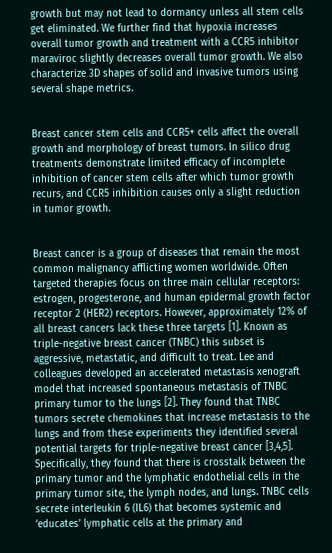growth but may not lead to dormancy unless all stem cells get eliminated. We further find that hypoxia increases overall tumor growth and treatment with a CCR5 inhibitor maraviroc slightly decreases overall tumor growth. We also characterize 3D shapes of solid and invasive tumors using several shape metrics.


Breast cancer stem cells and CCR5+ cells affect the overall growth and morphology of breast tumors. In silico drug treatments demonstrate limited efficacy of incomplete inhibition of cancer stem cells after which tumor growth recurs, and CCR5 inhibition causes only a slight reduction in tumor growth.


Breast cancer is a group of diseases that remain the most common malignancy afflicting women worldwide. Often targeted therapies focus on three main cellular receptors: estrogen, progesterone, and human epidermal growth factor receptor 2 (HER2) receptors. However, approximately 12% of all breast cancers lack these three targets [1]. Known as triple-negative breast cancer (TNBC) this subset is aggressive, metastatic, and difficult to treat. Lee and colleagues developed an accelerated metastasis xenograft model that increased spontaneous metastasis of TNBC primary tumor to the lungs [2]. They found that TNBC tumors secrete chemokines that increase metastasis to the lungs and from these experiments they identified several potential targets for triple-negative breast cancer [3,4,5]. Specifically, they found that there is crosstalk between the primary tumor and the lymphatic endothelial cells in the primary tumor site, the lymph nodes, and lungs. TNBC cells secrete interleukin 6 (IL6) that becomes systemic and ‘educates’ lymphatic cells at the primary and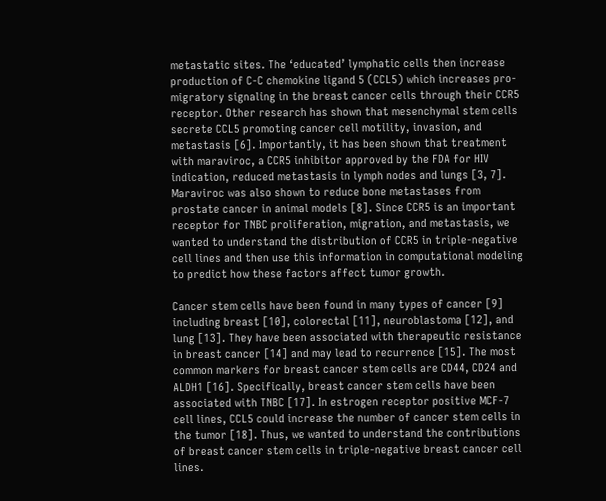metastatic sites. The ‘educated’ lymphatic cells then increase production of C-C chemokine ligand 5 (CCL5) which increases pro-migratory signaling in the breast cancer cells through their CCR5 receptor. Other research has shown that mesenchymal stem cells secrete CCL5 promoting cancer cell motility, invasion, and metastasis [6]. Importantly, it has been shown that treatment with maraviroc, a CCR5 inhibitor approved by the FDA for HIV indication, reduced metastasis in lymph nodes and lungs [3, 7]. Maraviroc was also shown to reduce bone metastases from prostate cancer in animal models [8]. Since CCR5 is an important receptor for TNBC proliferation, migration, and metastasis, we wanted to understand the distribution of CCR5 in triple-negative cell lines and then use this information in computational modeling to predict how these factors affect tumor growth.

Cancer stem cells have been found in many types of cancer [9] including breast [10], colorectal [11], neuroblastoma [12], and lung [13]. They have been associated with therapeutic resistance in breast cancer [14] and may lead to recurrence [15]. The most common markers for breast cancer stem cells are CD44, CD24 and ALDH1 [16]. Specifically, breast cancer stem cells have been associated with TNBC [17]. In estrogen receptor positive MCF-7 cell lines, CCL5 could increase the number of cancer stem cells in the tumor [18]. Thus, we wanted to understand the contributions of breast cancer stem cells in triple-negative breast cancer cell lines.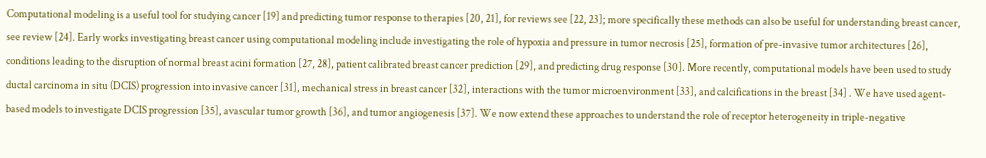Computational modeling is a useful tool for studying cancer [19] and predicting tumor response to therapies [20, 21], for reviews see [22, 23]; more specifically these methods can also be useful for understanding breast cancer, see review [24]. Early works investigating breast cancer using computational modeling include investigating the role of hypoxia and pressure in tumor necrosis [25], formation of pre-invasive tumor architectures [26], conditions leading to the disruption of normal breast acini formation [27, 28], patient calibrated breast cancer prediction [29], and predicting drug response [30]. More recently, computational models have been used to study ductal carcinoma in situ (DCIS) progression into invasive cancer [31], mechanical stress in breast cancer [32], interactions with the tumor microenvironment [33], and calcifications in the breast [34] . We have used agent-based models to investigate DCIS progression [35], avascular tumor growth [36], and tumor angiogenesis [37]. We now extend these approaches to understand the role of receptor heterogeneity in triple-negative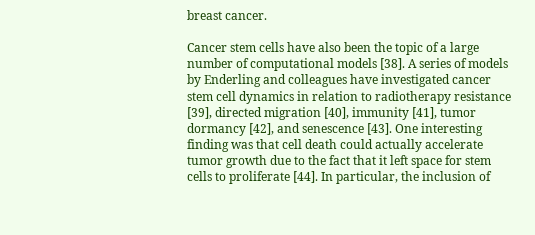breast cancer.

Cancer stem cells have also been the topic of a large number of computational models [38]. A series of models by Enderling and colleagues have investigated cancer stem cell dynamics in relation to radiotherapy resistance [39], directed migration [40], immunity [41], tumor dormancy [42], and senescence [43]. One interesting finding was that cell death could actually accelerate tumor growth due to the fact that it left space for stem cells to proliferate [44]. In particular, the inclusion of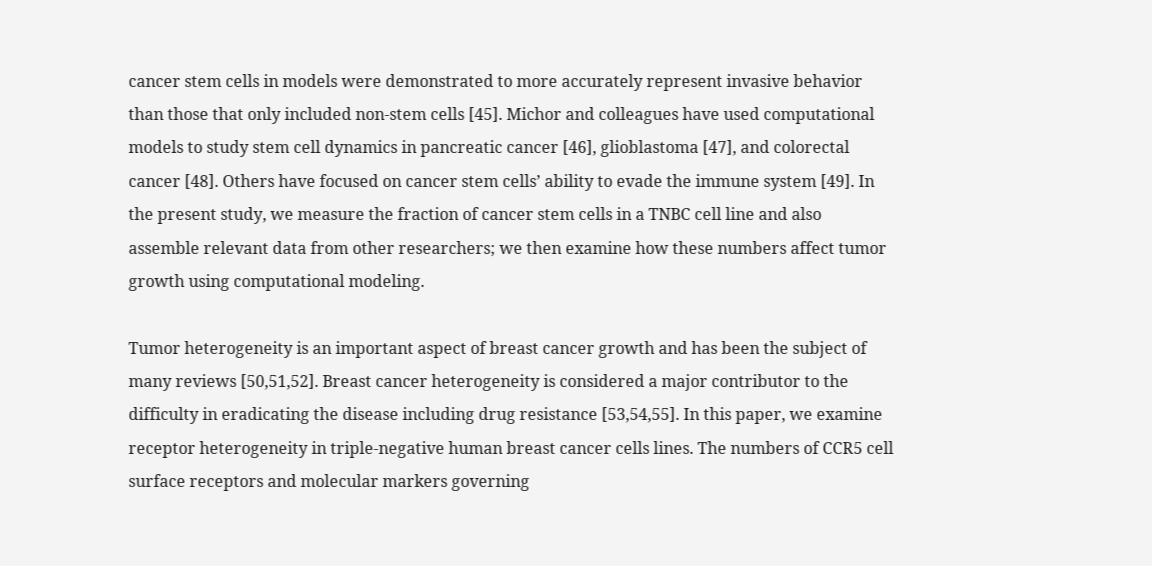cancer stem cells in models were demonstrated to more accurately represent invasive behavior than those that only included non-stem cells [45]. Michor and colleagues have used computational models to study stem cell dynamics in pancreatic cancer [46], glioblastoma [47], and colorectal cancer [48]. Others have focused on cancer stem cells’ ability to evade the immune system [49]. In the present study, we measure the fraction of cancer stem cells in a TNBC cell line and also assemble relevant data from other researchers; we then examine how these numbers affect tumor growth using computational modeling.

Tumor heterogeneity is an important aspect of breast cancer growth and has been the subject of many reviews [50,51,52]. Breast cancer heterogeneity is considered a major contributor to the difficulty in eradicating the disease including drug resistance [53,54,55]. In this paper, we examine receptor heterogeneity in triple-negative human breast cancer cells lines. The numbers of CCR5 cell surface receptors and molecular markers governing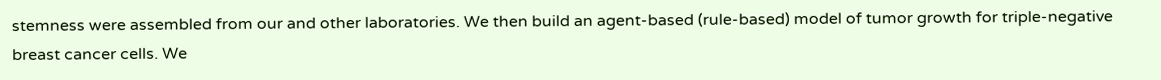stemness were assembled from our and other laboratories. We then build an agent-based (rule-based) model of tumor growth for triple-negative breast cancer cells. We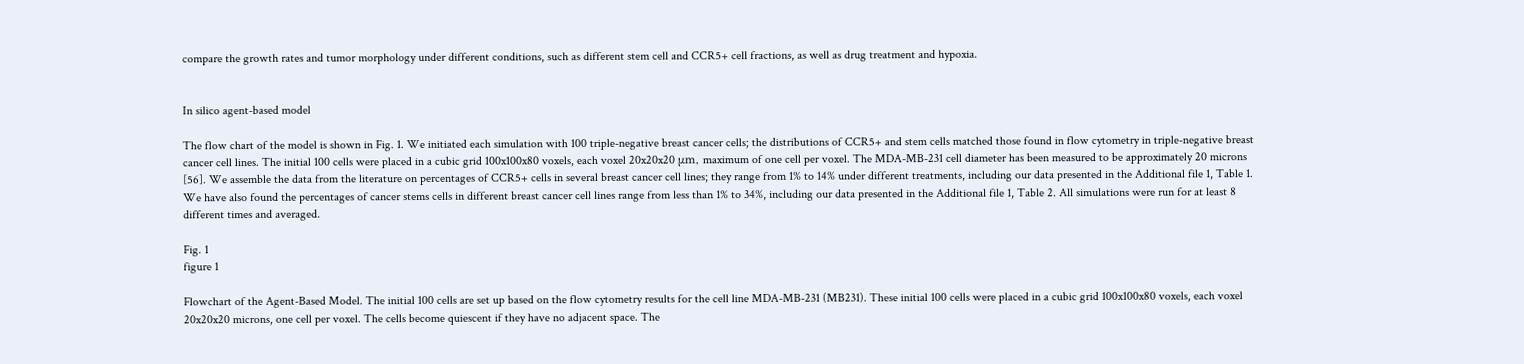compare the growth rates and tumor morphology under different conditions, such as different stem cell and CCR5+ cell fractions, as well as drug treatment and hypoxia.


In silico agent-based model

The flow chart of the model is shown in Fig. 1. We initiated each simulation with 100 triple-negative breast cancer cells; the distributions of CCR5+ and stem cells matched those found in flow cytometry in triple-negative breast cancer cell lines. The initial 100 cells were placed in a cubic grid 100x100x80 voxels, each voxel 20x20x20 μm, maximum of one cell per voxel. The MDA-MB-231 cell diameter has been measured to be approximately 20 microns [56]. We assemble the data from the literature on percentages of CCR5+ cells in several breast cancer cell lines; they range from 1% to 14% under different treatments, including our data presented in the Additional file 1, Table 1. We have also found the percentages of cancer stems cells in different breast cancer cell lines range from less than 1% to 34%, including our data presented in the Additional file 1, Table 2. All simulations were run for at least 8 different times and averaged.

Fig. 1
figure 1

Flowchart of the Agent-Based Model. The initial 100 cells are set up based on the flow cytometry results for the cell line MDA-MB-231 (MB231). These initial 100 cells were placed in a cubic grid 100x100x80 voxels, each voxel 20x20x20 microns, one cell per voxel. The cells become quiescent if they have no adjacent space. The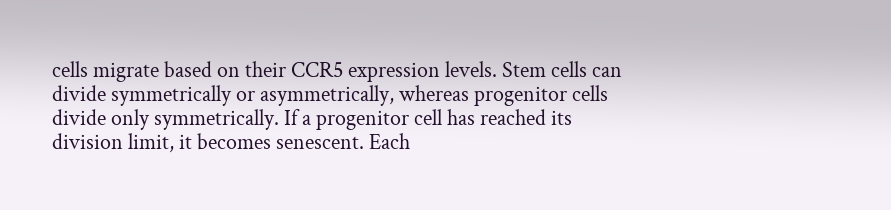cells migrate based on their CCR5 expression levels. Stem cells can divide symmetrically or asymmetrically, whereas progenitor cells divide only symmetrically. If a progenitor cell has reached its division limit, it becomes senescent. Each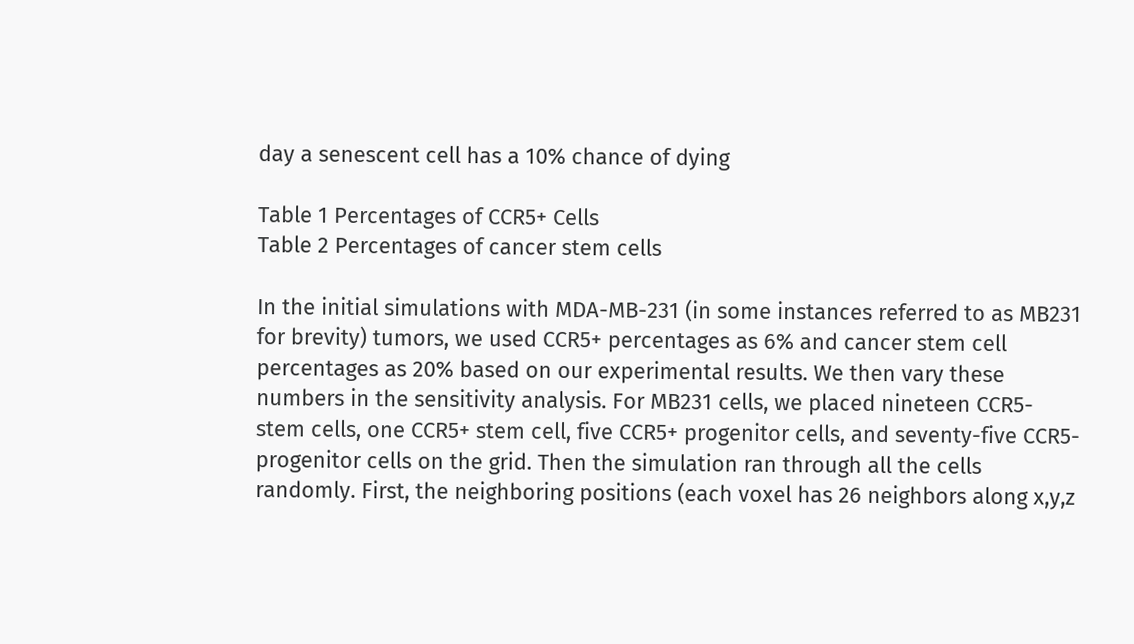day a senescent cell has a 10% chance of dying

Table 1 Percentages of CCR5+ Cells
Table 2 Percentages of cancer stem cells

In the initial simulations with MDA-MB-231 (in some instances referred to as MB231 for brevity) tumors, we used CCR5+ percentages as 6% and cancer stem cell percentages as 20% based on our experimental results. We then vary these numbers in the sensitivity analysis. For MB231 cells, we placed nineteen CCR5- stem cells, one CCR5+ stem cell, five CCR5+ progenitor cells, and seventy-five CCR5- progenitor cells on the grid. Then the simulation ran through all the cells randomly. First, the neighboring positions (each voxel has 26 neighbors along x,y,z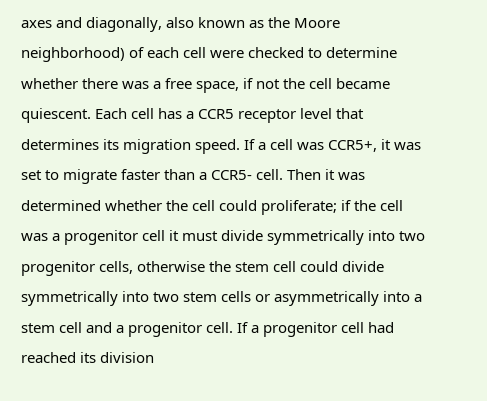axes and diagonally, also known as the Moore neighborhood) of each cell were checked to determine whether there was a free space, if not the cell became quiescent. Each cell has a CCR5 receptor level that determines its migration speed. If a cell was CCR5+, it was set to migrate faster than a CCR5- cell. Then it was determined whether the cell could proliferate; if the cell was a progenitor cell it must divide symmetrically into two progenitor cells, otherwise the stem cell could divide symmetrically into two stem cells or asymmetrically into a stem cell and a progenitor cell. If a progenitor cell had reached its division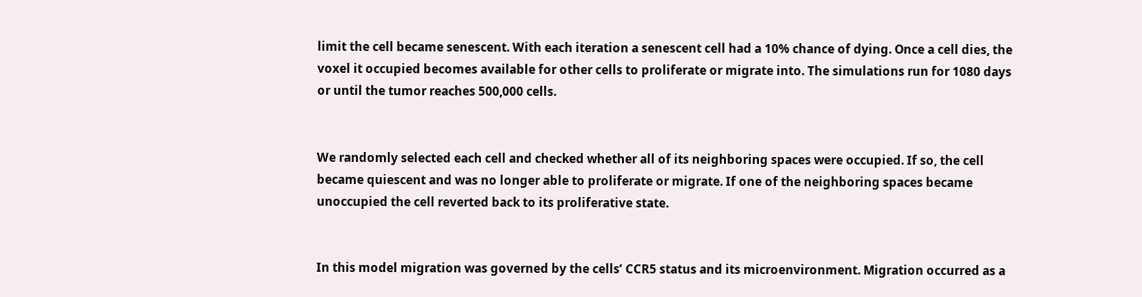limit the cell became senescent. With each iteration a senescent cell had a 10% chance of dying. Once a cell dies, the voxel it occupied becomes available for other cells to proliferate or migrate into. The simulations run for 1080 days or until the tumor reaches 500,000 cells.


We randomly selected each cell and checked whether all of its neighboring spaces were occupied. If so, the cell became quiescent and was no longer able to proliferate or migrate. If one of the neighboring spaces became unoccupied the cell reverted back to its proliferative state.


In this model migration was governed by the cells’ CCR5 status and its microenvironment. Migration occurred as a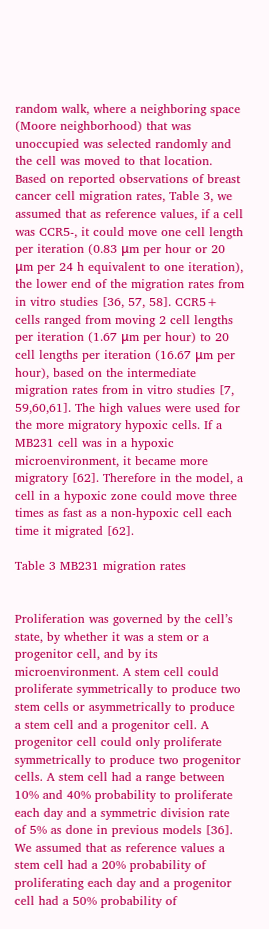random walk, where a neighboring space (Moore neighborhood) that was unoccupied was selected randomly and the cell was moved to that location. Based on reported observations of breast cancer cell migration rates, Table 3, we assumed that as reference values, if a cell was CCR5-, it could move one cell length per iteration (0.83 μm per hour or 20 μm per 24 h equivalent to one iteration), the lower end of the migration rates from in vitro studies [36, 57, 58]. CCR5+ cells ranged from moving 2 cell lengths per iteration (1.67 μm per hour) to 20 cell lengths per iteration (16.67 μm per hour), based on the intermediate migration rates from in vitro studies [7, 59,60,61]. The high values were used for the more migratory hypoxic cells. If a MB231 cell was in a hypoxic microenvironment, it became more migratory [62]. Therefore in the model, a cell in a hypoxic zone could move three times as fast as a non-hypoxic cell each time it migrated [62].

Table 3 MB231 migration rates


Proliferation was governed by the cell’s state, by whether it was a stem or a progenitor cell, and by its microenvironment. A stem cell could proliferate symmetrically to produce two stem cells or asymmetrically to produce a stem cell and a progenitor cell. A progenitor cell could only proliferate symmetrically to produce two progenitor cells. A stem cell had a range between 10% and 40% probability to proliferate each day and a symmetric division rate of 5% as done in previous models [36]. We assumed that as reference values a stem cell had a 20% probability of proliferating each day and a progenitor cell had a 50% probability of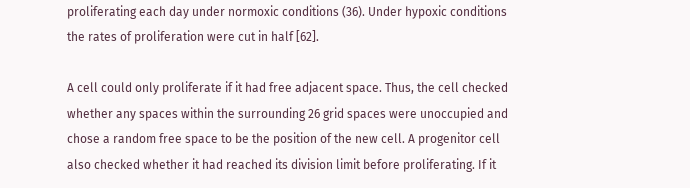proliferating each day under normoxic conditions (36). Under hypoxic conditions the rates of proliferation were cut in half [62].

A cell could only proliferate if it had free adjacent space. Thus, the cell checked whether any spaces within the surrounding 26 grid spaces were unoccupied and chose a random free space to be the position of the new cell. A progenitor cell also checked whether it had reached its division limit before proliferating. If it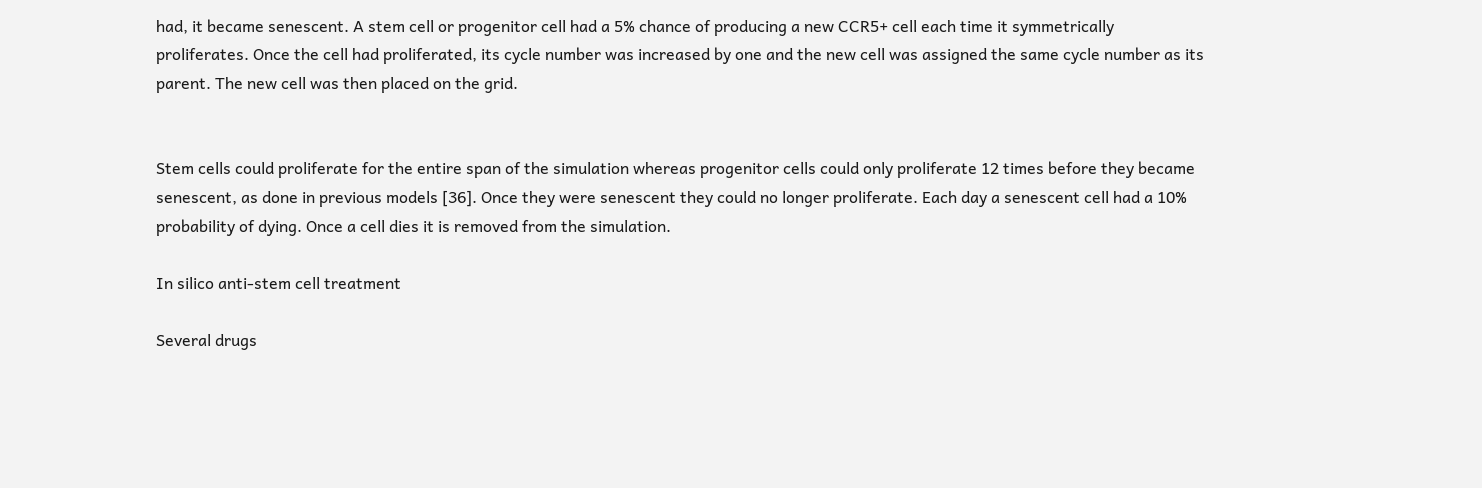had, it became senescent. A stem cell or progenitor cell had a 5% chance of producing a new CCR5+ cell each time it symmetrically proliferates. Once the cell had proliferated, its cycle number was increased by one and the new cell was assigned the same cycle number as its parent. The new cell was then placed on the grid.


Stem cells could proliferate for the entire span of the simulation whereas progenitor cells could only proliferate 12 times before they became senescent, as done in previous models [36]. Once they were senescent they could no longer proliferate. Each day a senescent cell had a 10% probability of dying. Once a cell dies it is removed from the simulation.

In silico anti-stem cell treatment

Several drugs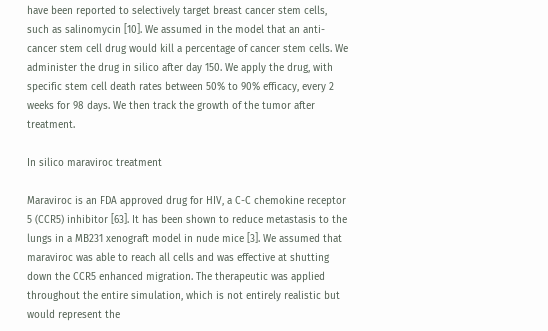have been reported to selectively target breast cancer stem cells, such as salinomycin [10]. We assumed in the model that an anti-cancer stem cell drug would kill a percentage of cancer stem cells. We administer the drug in silico after day 150. We apply the drug, with specific stem cell death rates between 50% to 90% efficacy, every 2 weeks for 98 days. We then track the growth of the tumor after treatment.

In silico maraviroc treatment

Maraviroc is an FDA approved drug for HIV, a C-C chemokine receptor 5 (CCR5) inhibitor [63]. It has been shown to reduce metastasis to the lungs in a MB231 xenograft model in nude mice [3]. We assumed that maraviroc was able to reach all cells and was effective at shutting down the CCR5 enhanced migration. The therapeutic was applied throughout the entire simulation, which is not entirely realistic but would represent the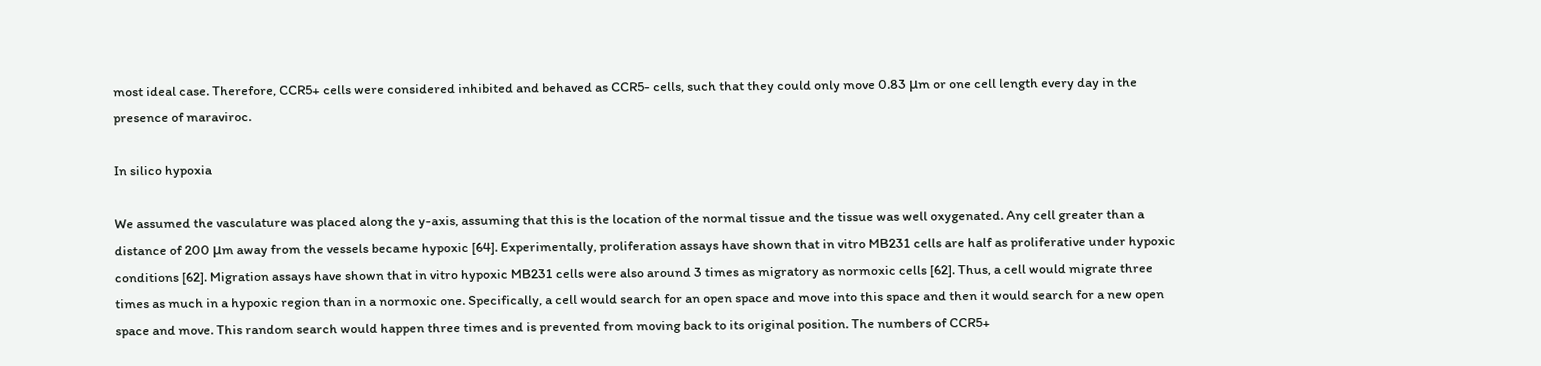most ideal case. Therefore, CCR5+ cells were considered inhibited and behaved as CCR5- cells, such that they could only move 0.83 μm or one cell length every day in the presence of maraviroc.

In silico hypoxia

We assumed the vasculature was placed along the y-axis, assuming that this is the location of the normal tissue and the tissue was well oxygenated. Any cell greater than a distance of 200 μm away from the vessels became hypoxic [64]. Experimentally, proliferation assays have shown that in vitro MB231 cells are half as proliferative under hypoxic conditions [62]. Migration assays have shown that in vitro hypoxic MB231 cells were also around 3 times as migratory as normoxic cells [62]. Thus, a cell would migrate three times as much in a hypoxic region than in a normoxic one. Specifically, a cell would search for an open space and move into this space and then it would search for a new open space and move. This random search would happen three times and is prevented from moving back to its original position. The numbers of CCR5+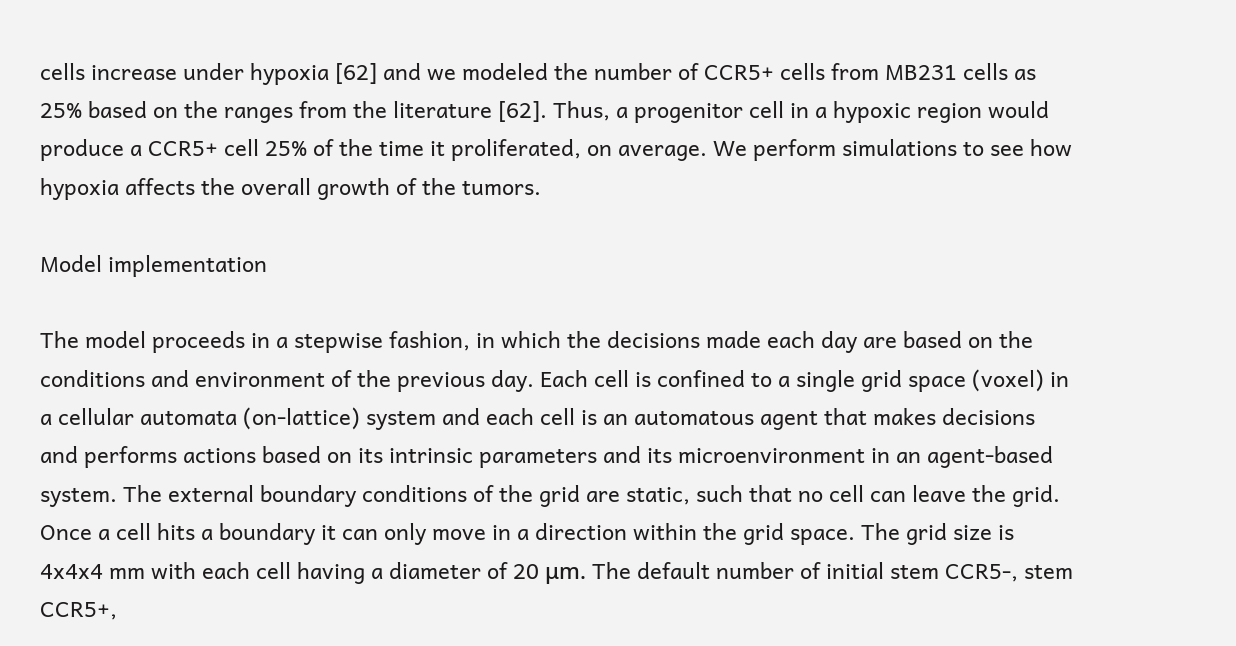cells increase under hypoxia [62] and we modeled the number of CCR5+ cells from MB231 cells as 25% based on the ranges from the literature [62]. Thus, a progenitor cell in a hypoxic region would produce a CCR5+ cell 25% of the time it proliferated, on average. We perform simulations to see how hypoxia affects the overall growth of the tumors.

Model implementation

The model proceeds in a stepwise fashion, in which the decisions made each day are based on the conditions and environment of the previous day. Each cell is confined to a single grid space (voxel) in a cellular automata (on-lattice) system and each cell is an automatous agent that makes decisions and performs actions based on its intrinsic parameters and its microenvironment in an agent-based system. The external boundary conditions of the grid are static, such that no cell can leave the grid. Once a cell hits a boundary it can only move in a direction within the grid space. The grid size is 4x4x4 mm with each cell having a diameter of 20 μm. The default number of initial stem CCR5-, stem CCR5+,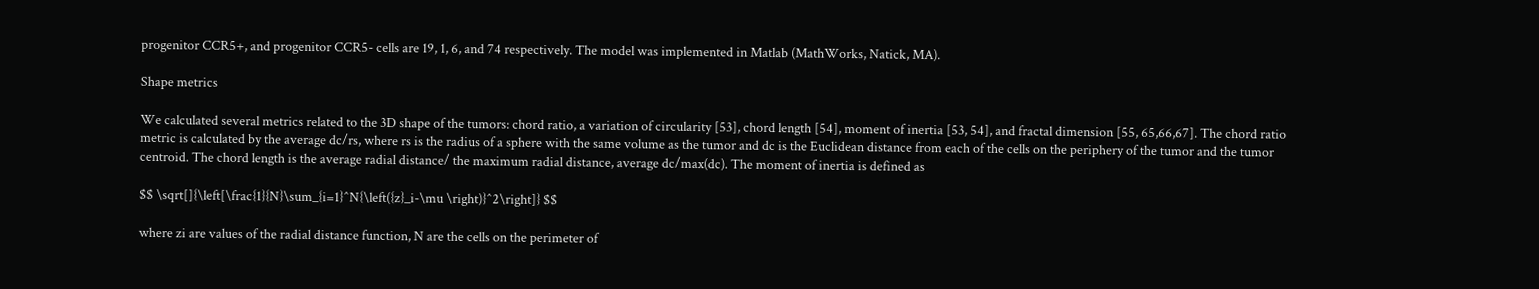progenitor CCR5+, and progenitor CCR5- cells are 19, 1, 6, and 74 respectively. The model was implemented in Matlab (MathWorks, Natick, MA).

Shape metrics

We calculated several metrics related to the 3D shape of the tumors: chord ratio, a variation of circularity [53], chord length [54], moment of inertia [53, 54], and fractal dimension [55, 65,66,67]. The chord ratio metric is calculated by the average dc/rs, where rs is the radius of a sphere with the same volume as the tumor and dc is the Euclidean distance from each of the cells on the periphery of the tumor and the tumor centroid. The chord length is the average radial distance/ the maximum radial distance, average dc/max(dc). The moment of inertia is defined as

$$ \sqrt[]{\left[\frac{1}{N}\sum_{i=1}^N{\left({z}_i-\mu \right)}^2\right]} $$

where zi are values of the radial distance function, N are the cells on the perimeter of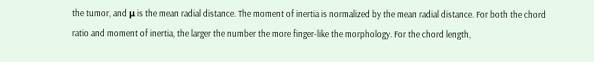the tumor, and μ is the mean radial distance. The moment of inertia is normalized by the mean radial distance. For both the chord ratio and moment of inertia, the larger the number the more finger-like the morphology. For the chord length,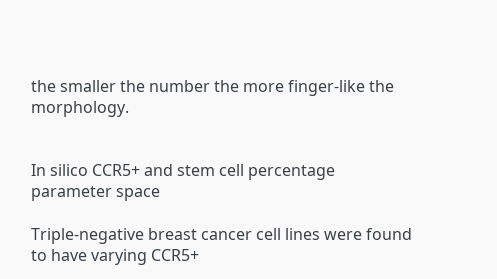the smaller the number the more finger-like the morphology.


In silico CCR5+ and stem cell percentage parameter space

Triple-negative breast cancer cell lines were found to have varying CCR5+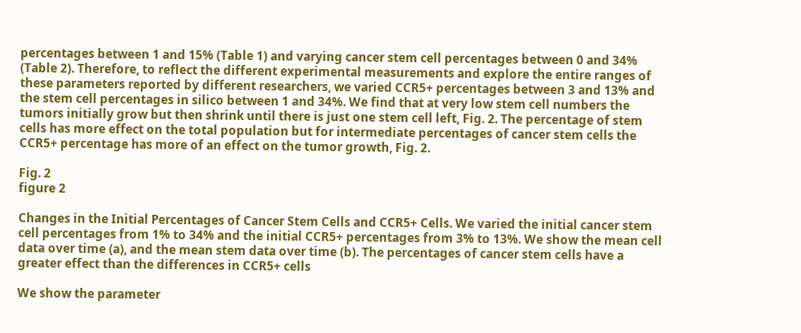percentages between 1 and 15% (Table 1) and varying cancer stem cell percentages between 0 and 34% (Table 2). Therefore, to reflect the different experimental measurements and explore the entire ranges of these parameters reported by different researchers, we varied CCR5+ percentages between 3 and 13% and the stem cell percentages in silico between 1 and 34%. We find that at very low stem cell numbers the tumors initially grow but then shrink until there is just one stem cell left, Fig. 2. The percentage of stem cells has more effect on the total population but for intermediate percentages of cancer stem cells the CCR5+ percentage has more of an effect on the tumor growth, Fig. 2.

Fig. 2
figure 2

Changes in the Initial Percentages of Cancer Stem Cells and CCR5+ Cells. We varied the initial cancer stem cell percentages from 1% to 34% and the initial CCR5+ percentages from 3% to 13%. We show the mean cell data over time (a), and the mean stem data over time (b). The percentages of cancer stem cells have a greater effect than the differences in CCR5+ cells

We show the parameter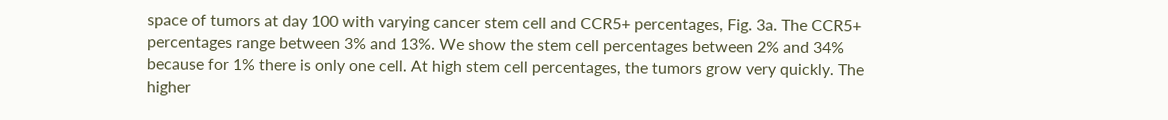space of tumors at day 100 with varying cancer stem cell and CCR5+ percentages, Fig. 3a. The CCR5+ percentages range between 3% and 13%. We show the stem cell percentages between 2% and 34% because for 1% there is only one cell. At high stem cell percentages, the tumors grow very quickly. The higher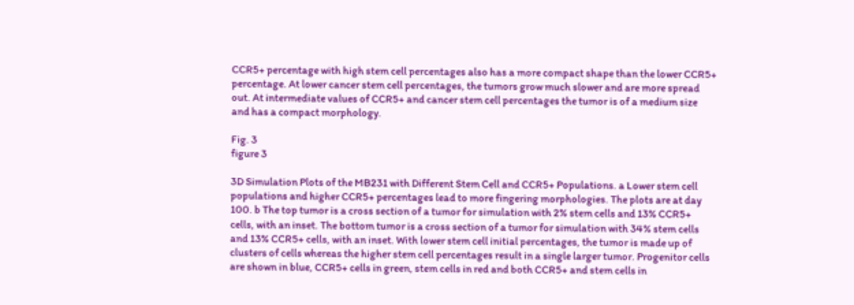CCR5+ percentage with high stem cell percentages also has a more compact shape than the lower CCR5+ percentage. At lower cancer stem cell percentages, the tumors grow much slower and are more spread out. At intermediate values of CCR5+ and cancer stem cell percentages the tumor is of a medium size and has a compact morphology.

Fig. 3
figure 3

3D Simulation Plots of the MB231 with Different Stem Cell and CCR5+ Populations. a Lower stem cell populations and higher CCR5+ percentages lead to more fingering morphologies. The plots are at day 100. b The top tumor is a cross section of a tumor for simulation with 2% stem cells and 13% CCR5+ cells, with an inset. The bottom tumor is a cross section of a tumor for simulation with 34% stem cells and 13% CCR5+ cells, with an inset. With lower stem cell initial percentages, the tumor is made up of clusters of cells whereas the higher stem cell percentages result in a single larger tumor. Progenitor cells are shown in blue, CCR5+ cells in green, stem cells in red and both CCR5+ and stem cells in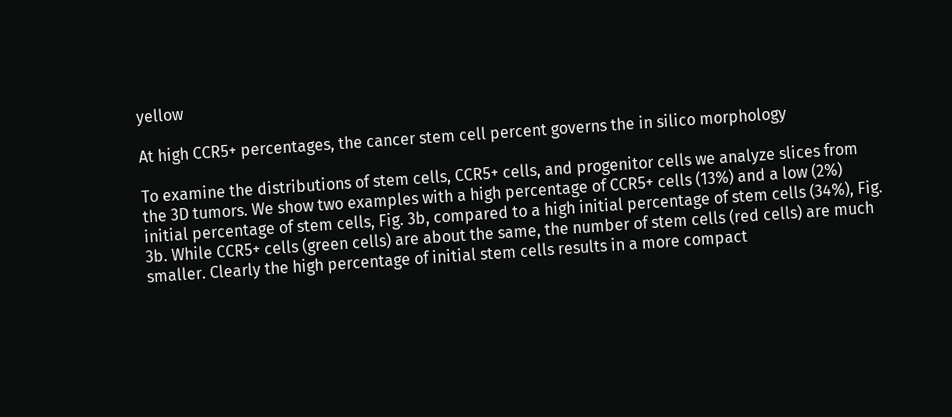yellow

At high CCR5+ percentages, the cancer stem cell percent governs the in silico morphology

To examine the distributions of stem cells, CCR5+ cells, and progenitor cells we analyze slices from the 3D tumors. We show two examples with a high percentage of CCR5+ cells (13%) and a low (2%) initial percentage of stem cells, Fig. 3b, compared to a high initial percentage of stem cells (34%), Fig. 3b. While CCR5+ cells (green cells) are about the same, the number of stem cells (red cells) are much smaller. Clearly the high percentage of initial stem cells results in a more compact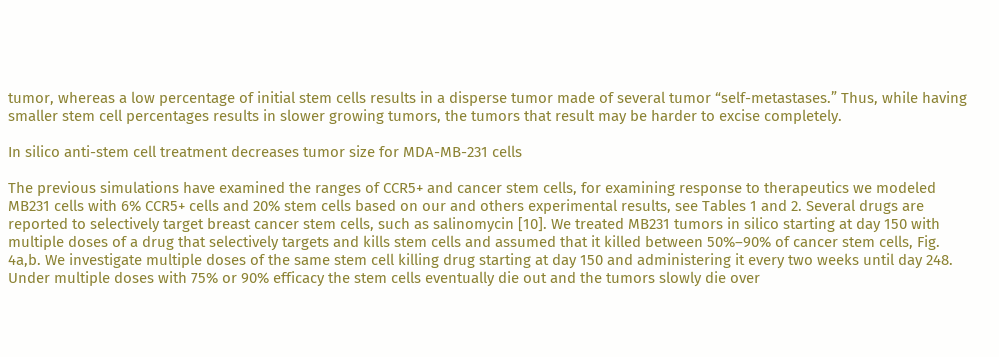tumor, whereas a low percentage of initial stem cells results in a disperse tumor made of several tumor “self-metastases.” Thus, while having smaller stem cell percentages results in slower growing tumors, the tumors that result may be harder to excise completely.

In silico anti-stem cell treatment decreases tumor size for MDA-MB-231 cells

The previous simulations have examined the ranges of CCR5+ and cancer stem cells, for examining response to therapeutics we modeled MB231 cells with 6% CCR5+ cells and 20% stem cells based on our and others experimental results, see Tables 1 and 2. Several drugs are reported to selectively target breast cancer stem cells, such as salinomycin [10]. We treated MB231 tumors in silico starting at day 150 with multiple doses of a drug that selectively targets and kills stem cells and assumed that it killed between 50%–90% of cancer stem cells, Fig. 4a,b. We investigate multiple doses of the same stem cell killing drug starting at day 150 and administering it every two weeks until day 248. Under multiple doses with 75% or 90% efficacy the stem cells eventually die out and the tumors slowly die over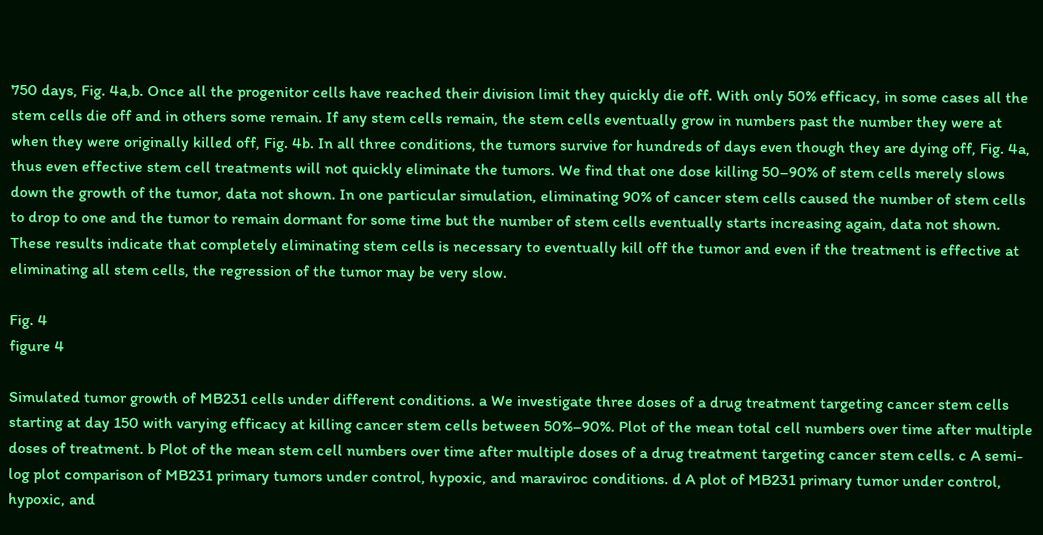750 days, Fig. 4a,b. Once all the progenitor cells have reached their division limit they quickly die off. With only 50% efficacy, in some cases all the stem cells die off and in others some remain. If any stem cells remain, the stem cells eventually grow in numbers past the number they were at when they were originally killed off, Fig. 4b. In all three conditions, the tumors survive for hundreds of days even though they are dying off, Fig. 4a, thus even effective stem cell treatments will not quickly eliminate the tumors. We find that one dose killing 50–90% of stem cells merely slows down the growth of the tumor, data not shown. In one particular simulation, eliminating 90% of cancer stem cells caused the number of stem cells to drop to one and the tumor to remain dormant for some time but the number of stem cells eventually starts increasing again, data not shown. These results indicate that completely eliminating stem cells is necessary to eventually kill off the tumor and even if the treatment is effective at eliminating all stem cells, the regression of the tumor may be very slow.

Fig. 4
figure 4

Simulated tumor growth of MB231 cells under different conditions. a We investigate three doses of a drug treatment targeting cancer stem cells starting at day 150 with varying efficacy at killing cancer stem cells between 50%–90%. Plot of the mean total cell numbers over time after multiple doses of treatment. b Plot of the mean stem cell numbers over time after multiple doses of a drug treatment targeting cancer stem cells. c A semi-log plot comparison of MB231 primary tumors under control, hypoxic, and maraviroc conditions. d A plot of MB231 primary tumor under control, hypoxic, and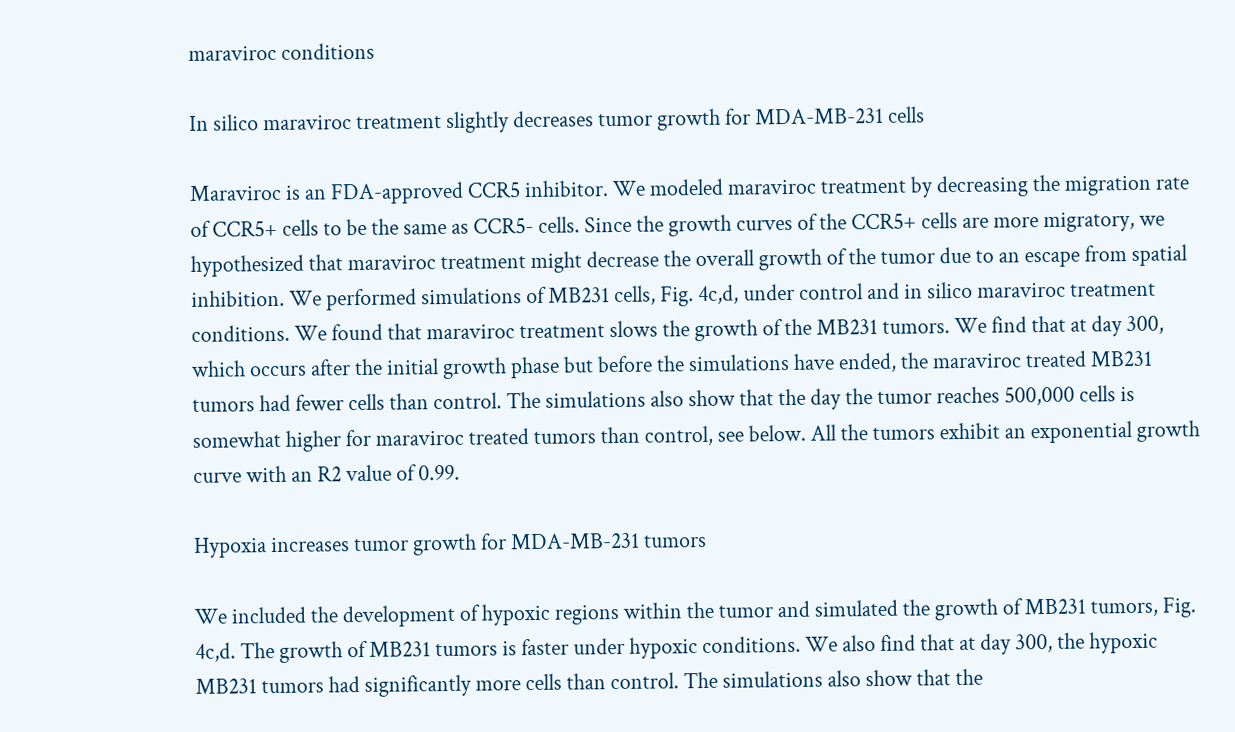maraviroc conditions

In silico maraviroc treatment slightly decreases tumor growth for MDA-MB-231 cells

Maraviroc is an FDA-approved CCR5 inhibitor. We modeled maraviroc treatment by decreasing the migration rate of CCR5+ cells to be the same as CCR5- cells. Since the growth curves of the CCR5+ cells are more migratory, we hypothesized that maraviroc treatment might decrease the overall growth of the tumor due to an escape from spatial inhibition. We performed simulations of MB231 cells, Fig. 4c,d, under control and in silico maraviroc treatment conditions. We found that maraviroc treatment slows the growth of the MB231 tumors. We find that at day 300, which occurs after the initial growth phase but before the simulations have ended, the maraviroc treated MB231 tumors had fewer cells than control. The simulations also show that the day the tumor reaches 500,000 cells is somewhat higher for maraviroc treated tumors than control, see below. All the tumors exhibit an exponential growth curve with an R2 value of 0.99.

Hypoxia increases tumor growth for MDA-MB-231 tumors

We included the development of hypoxic regions within the tumor and simulated the growth of MB231 tumors, Fig. 4c,d. The growth of MB231 tumors is faster under hypoxic conditions. We also find that at day 300, the hypoxic MB231 tumors had significantly more cells than control. The simulations also show that the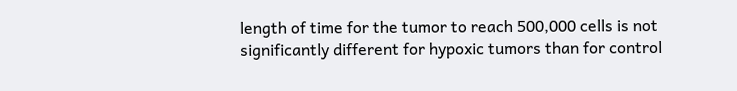length of time for the tumor to reach 500,000 cells is not significantly different for hypoxic tumors than for control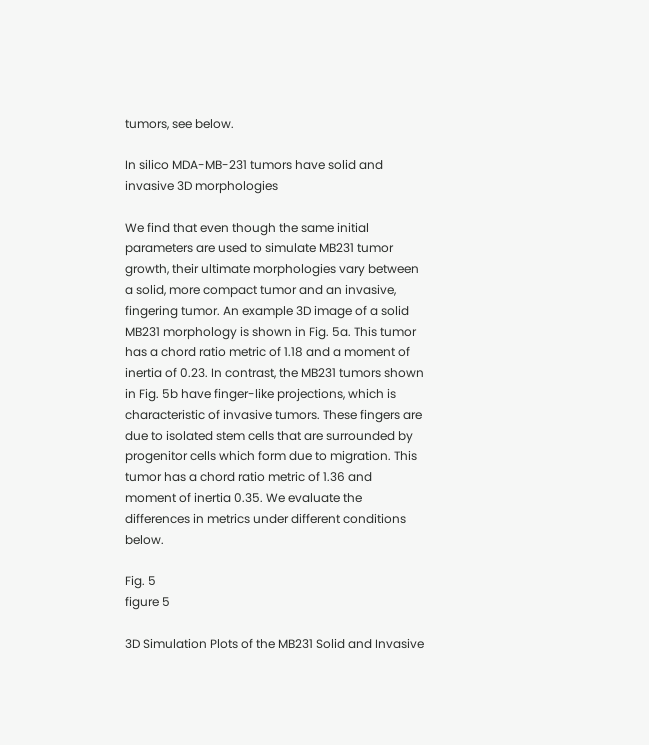tumors, see below.

In silico MDA-MB-231 tumors have solid and invasive 3D morphologies

We find that even though the same initial parameters are used to simulate MB231 tumor growth, their ultimate morphologies vary between a solid, more compact tumor and an invasive, fingering tumor. An example 3D image of a solid MB231 morphology is shown in Fig. 5a. This tumor has a chord ratio metric of 1.18 and a moment of inertia of 0.23. In contrast, the MB231 tumors shown in Fig. 5b have finger-like projections, which is characteristic of invasive tumors. These fingers are due to isolated stem cells that are surrounded by progenitor cells which form due to migration. This tumor has a chord ratio metric of 1.36 and moment of inertia 0.35. We evaluate the differences in metrics under different conditions below.

Fig. 5
figure 5

3D Simulation Plots of the MB231 Solid and Invasive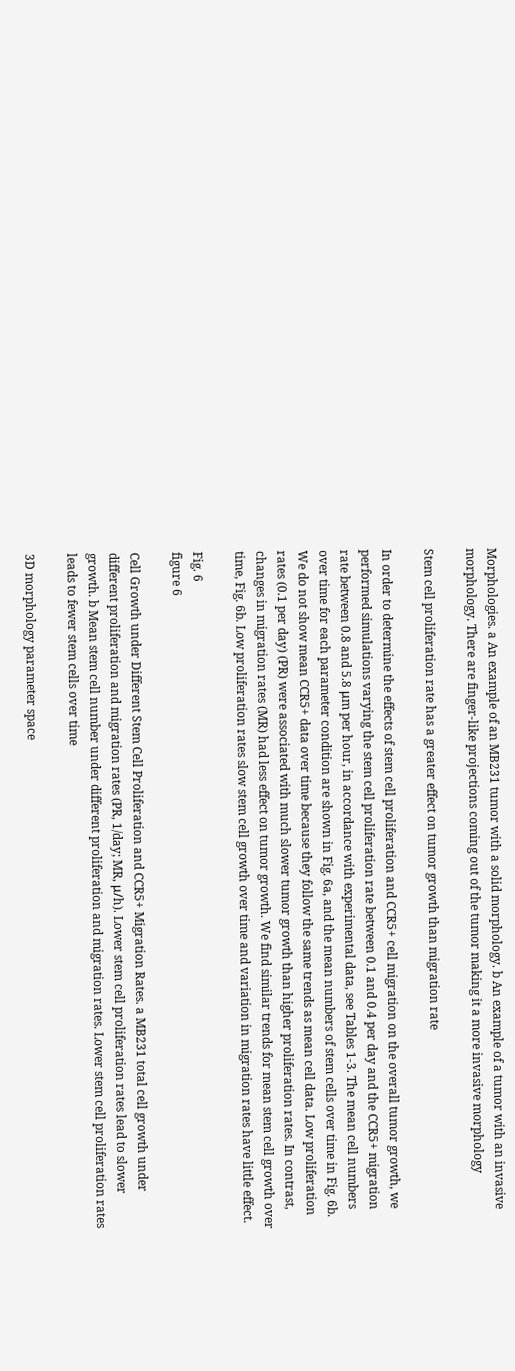Morphologies. a An example of an MB231 tumor with a solid morphology. b An example of a tumor with an invasive morphology. There are finger-like projections coming out of the tumor making it a more invasive morphology

Stem cell proliferation rate has a greater effect on tumor growth than migration rate

In order to determine the effects of stem cell proliferation and CCR5+ cell migration on the overall tumor growth, we performed simulations varying the stem cell proliferation rate between 0.1 and 0.4 per day and the CCR5+ migration rate between 0.8 and 5.8 μm per hour, in accordance with experimental data, see Tables 1-3. The mean cell numbers over time for each parameter condition are shown in Fig. 6a, and the mean numbers of stem cells over time in Fig. 6b. We do not show mean CCR5+ data over time because they follow the same trends as mean cell data. Low proliferation rates (0.1 per day) (PR) were associated with much slower tumor growth than higher proliferation rates. In contrast, changes in migration rates (MR) had less effect on tumor growth. We find similar trends for mean stem cell growth over time, Fig. 6b. Low proliferation rates slow stem cell growth over time and variation in migration rates have little effect.

Fig. 6
figure 6

Cell Growth under Different Stem Cell Proliferation and CCR5+ Migration Rates. a MB231 total cell growth under different proliferation and migration rates (PR, 1/day; MR, μ/h). Lower stem cell proliferation rates lead to slower growth. b Mean stem cell number under different proliferation and migration rates. Lower stem cell proliferation rates leads to fewer stem cells over time

3D morphology parameter space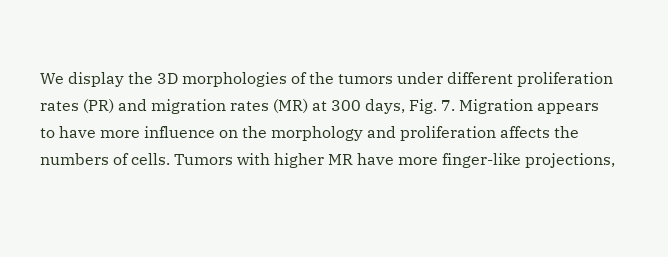We display the 3D morphologies of the tumors under different proliferation rates (PR) and migration rates (MR) at 300 days, Fig. 7. Migration appears to have more influence on the morphology and proliferation affects the numbers of cells. Tumors with higher MR have more finger-like projections,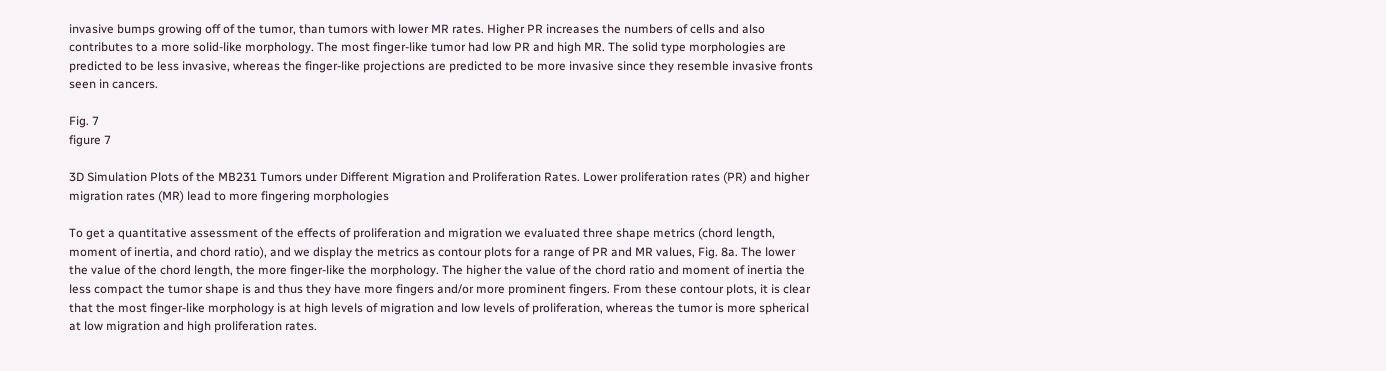invasive bumps growing off of the tumor, than tumors with lower MR rates. Higher PR increases the numbers of cells and also contributes to a more solid-like morphology. The most finger-like tumor had low PR and high MR. The solid type morphologies are predicted to be less invasive, whereas the finger-like projections are predicted to be more invasive since they resemble invasive fronts seen in cancers.

Fig. 7
figure 7

3D Simulation Plots of the MB231 Tumors under Different Migration and Proliferation Rates. Lower proliferation rates (PR) and higher migration rates (MR) lead to more fingering morphologies

To get a quantitative assessment of the effects of proliferation and migration we evaluated three shape metrics (chord length, moment of inertia, and chord ratio), and we display the metrics as contour plots for a range of PR and MR values, Fig. 8a. The lower the value of the chord length, the more finger-like the morphology. The higher the value of the chord ratio and moment of inertia the less compact the tumor shape is and thus they have more fingers and/or more prominent fingers. From these contour plots, it is clear that the most finger-like morphology is at high levels of migration and low levels of proliferation, whereas the tumor is more spherical at low migration and high proliferation rates.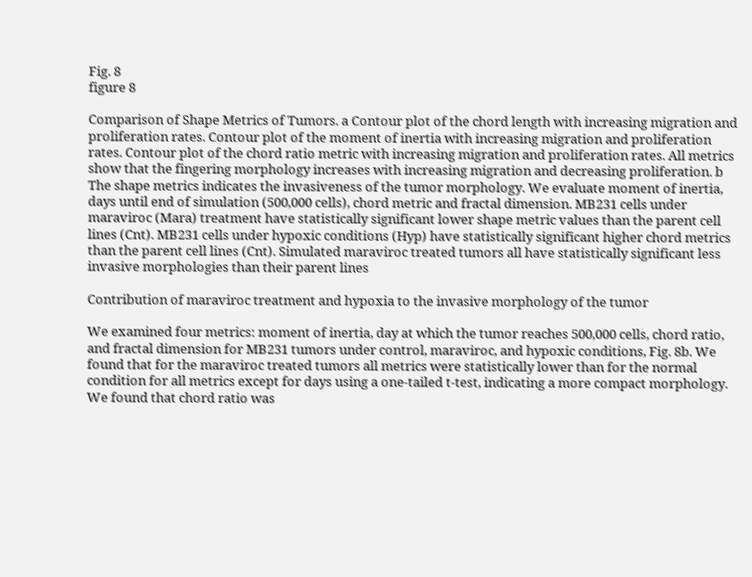Fig. 8
figure 8

Comparison of Shape Metrics of Tumors. a Contour plot of the chord length with increasing migration and proliferation rates. Contour plot of the moment of inertia with increasing migration and proliferation rates. Contour plot of the chord ratio metric with increasing migration and proliferation rates. All metrics show that the fingering morphology increases with increasing migration and decreasing proliferation. b The shape metrics indicates the invasiveness of the tumor morphology. We evaluate moment of inertia, days until end of simulation (500,000 cells), chord metric and fractal dimension. MB231 cells under maraviroc (Mara) treatment have statistically significant lower shape metric values than the parent cell lines (Cnt). MB231 cells under hypoxic conditions (Hyp) have statistically significant higher chord metrics than the parent cell lines (Cnt). Simulated maraviroc treated tumors all have statistically significant less invasive morphologies than their parent lines

Contribution of maraviroc treatment and hypoxia to the invasive morphology of the tumor

We examined four metrics: moment of inertia, day at which the tumor reaches 500,000 cells, chord ratio, and fractal dimension for MB231 tumors under control, maraviroc, and hypoxic conditions, Fig. 8b. We found that for the maraviroc treated tumors all metrics were statistically lower than for the normal condition for all metrics except for days using a one-tailed t-test, indicating a more compact morphology. We found that chord ratio was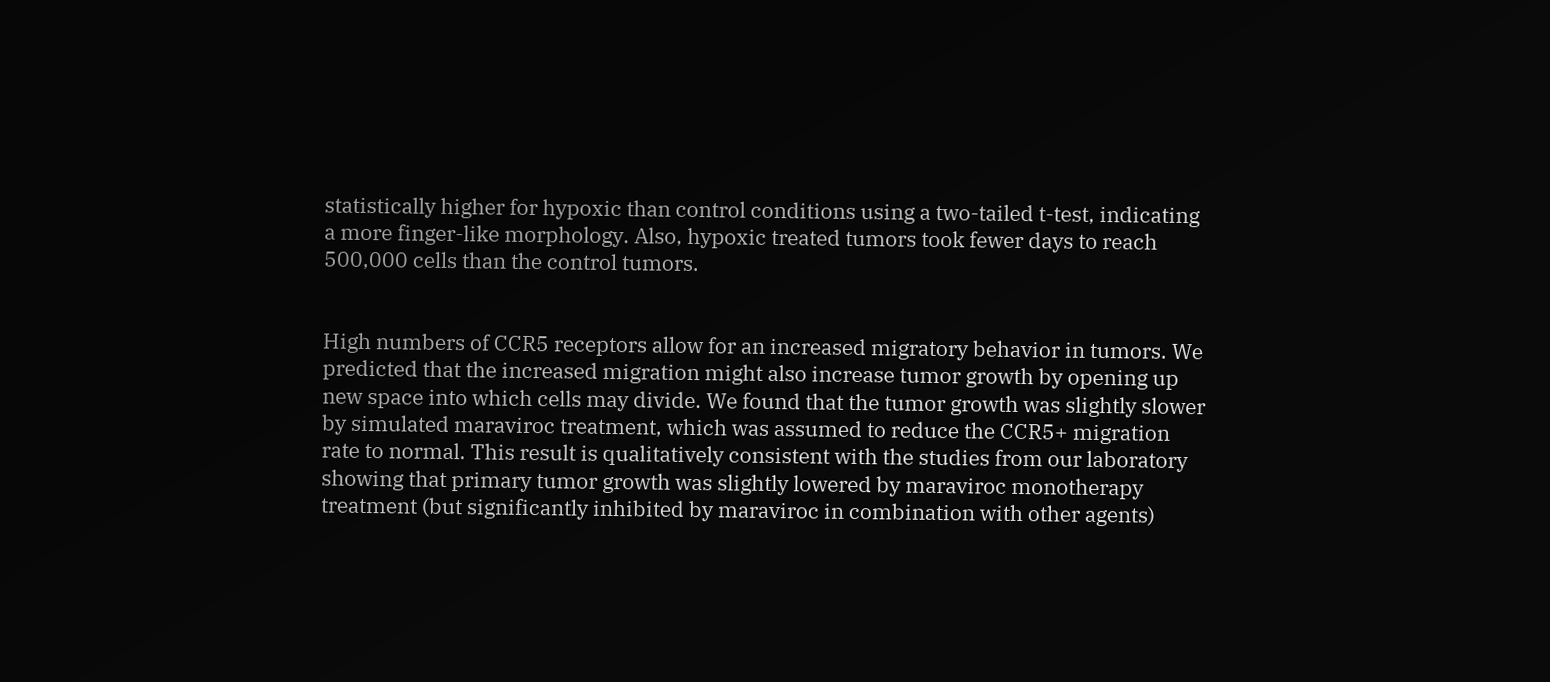statistically higher for hypoxic than control conditions using a two-tailed t-test, indicating a more finger-like morphology. Also, hypoxic treated tumors took fewer days to reach 500,000 cells than the control tumors.


High numbers of CCR5 receptors allow for an increased migratory behavior in tumors. We predicted that the increased migration might also increase tumor growth by opening up new space into which cells may divide. We found that the tumor growth was slightly slower by simulated maraviroc treatment, which was assumed to reduce the CCR5+ migration rate to normal. This result is qualitatively consistent with the studies from our laboratory showing that primary tumor growth was slightly lowered by maraviroc monotherapy treatment (but significantly inhibited by maraviroc in combination with other agents)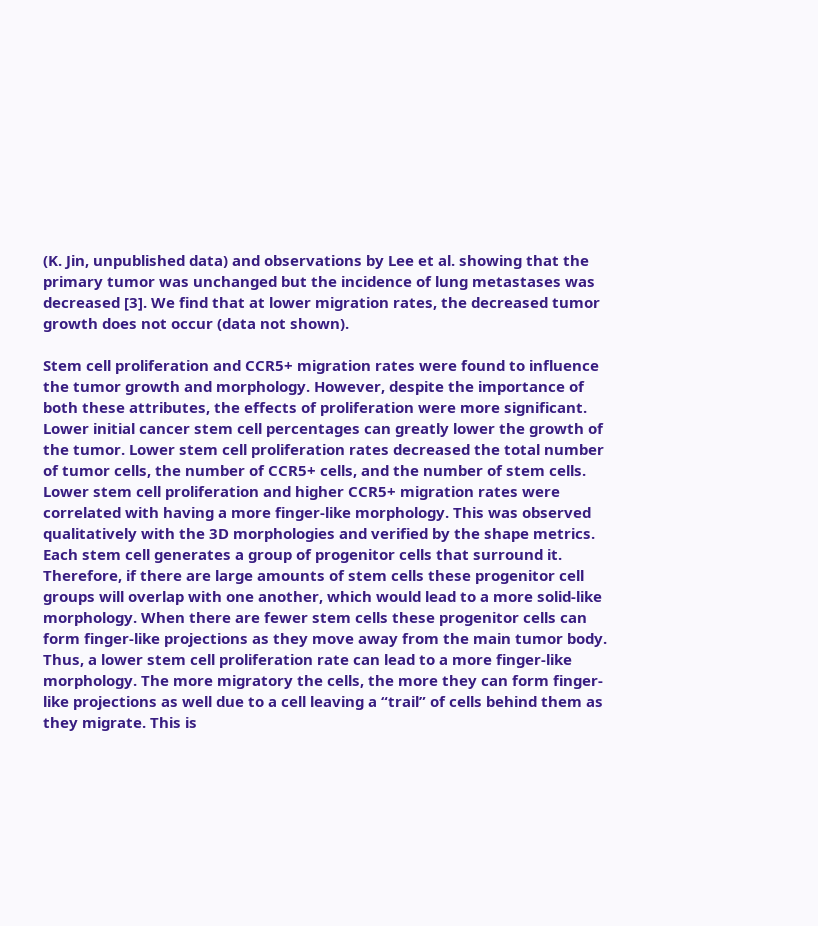(K. Jin, unpublished data) and observations by Lee et al. showing that the primary tumor was unchanged but the incidence of lung metastases was decreased [3]. We find that at lower migration rates, the decreased tumor growth does not occur (data not shown).

Stem cell proliferation and CCR5+ migration rates were found to influence the tumor growth and morphology. However, despite the importance of both these attributes, the effects of proliferation were more significant. Lower initial cancer stem cell percentages can greatly lower the growth of the tumor. Lower stem cell proliferation rates decreased the total number of tumor cells, the number of CCR5+ cells, and the number of stem cells. Lower stem cell proliferation and higher CCR5+ migration rates were correlated with having a more finger-like morphology. This was observed qualitatively with the 3D morphologies and verified by the shape metrics. Each stem cell generates a group of progenitor cells that surround it. Therefore, if there are large amounts of stem cells these progenitor cell groups will overlap with one another, which would lead to a more solid-like morphology. When there are fewer stem cells these progenitor cells can form finger-like projections as they move away from the main tumor body. Thus, a lower stem cell proliferation rate can lead to a more finger-like morphology. The more migratory the cells, the more they can form finger-like projections as well due to a cell leaving a “trail” of cells behind them as they migrate. This is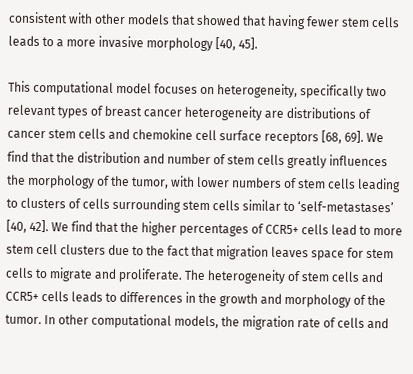consistent with other models that showed that having fewer stem cells leads to a more invasive morphology [40, 45].

This computational model focuses on heterogeneity, specifically two relevant types of breast cancer heterogeneity are distributions of cancer stem cells and chemokine cell surface receptors [68, 69]. We find that the distribution and number of stem cells greatly influences the morphology of the tumor, with lower numbers of stem cells leading to clusters of cells surrounding stem cells similar to ‘self-metastases’ [40, 42]. We find that the higher percentages of CCR5+ cells lead to more stem cell clusters due to the fact that migration leaves space for stem cells to migrate and proliferate. The heterogeneity of stem cells and CCR5+ cells leads to differences in the growth and morphology of the tumor. In other computational models, the migration rate of cells and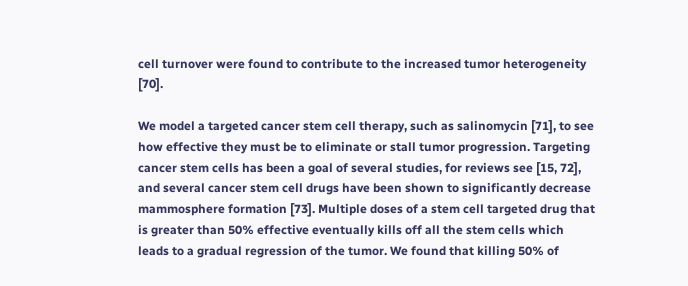cell turnover were found to contribute to the increased tumor heterogeneity [70].

We model a targeted cancer stem cell therapy, such as salinomycin [71], to see how effective they must be to eliminate or stall tumor progression. Targeting cancer stem cells has been a goal of several studies, for reviews see [15, 72], and several cancer stem cell drugs have been shown to significantly decrease mammosphere formation [73]. Multiple doses of a stem cell targeted drug that is greater than 50% effective eventually kills off all the stem cells which leads to a gradual regression of the tumor. We found that killing 50% of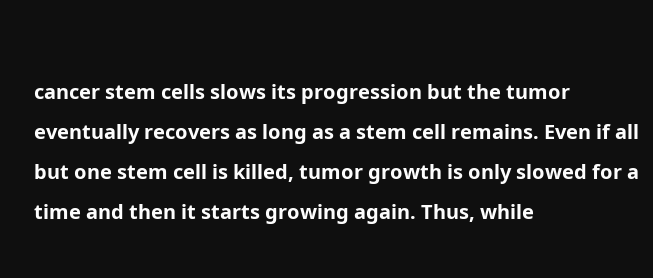cancer stem cells slows its progression but the tumor eventually recovers as long as a stem cell remains. Even if all but one stem cell is killed, tumor growth is only slowed for a time and then it starts growing again. Thus, while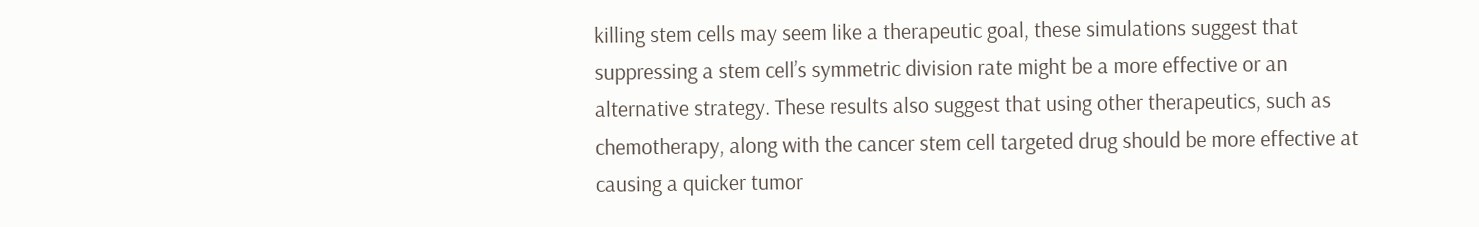killing stem cells may seem like a therapeutic goal, these simulations suggest that suppressing a stem cell’s symmetric division rate might be a more effective or an alternative strategy. These results also suggest that using other therapeutics, such as chemotherapy, along with the cancer stem cell targeted drug should be more effective at causing a quicker tumor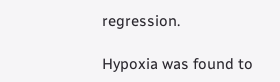regression.

Hypoxia was found to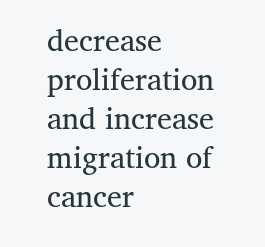decrease proliferation and increase migration of cancer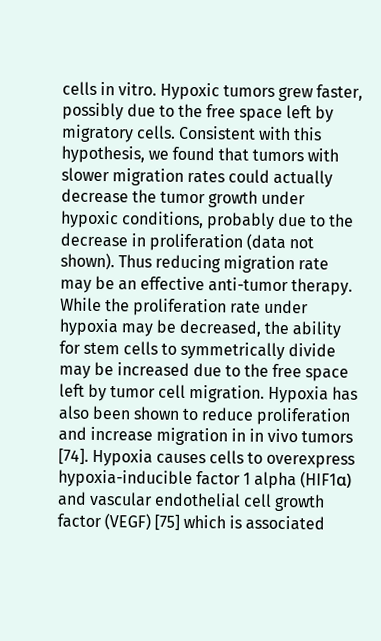cells in vitro. Hypoxic tumors grew faster, possibly due to the free space left by migratory cells. Consistent with this hypothesis, we found that tumors with slower migration rates could actually decrease the tumor growth under hypoxic conditions, probably due to the decrease in proliferation (data not shown). Thus reducing migration rate may be an effective anti-tumor therapy. While the proliferation rate under hypoxia may be decreased, the ability for stem cells to symmetrically divide may be increased due to the free space left by tumor cell migration. Hypoxia has also been shown to reduce proliferation and increase migration in in vivo tumors [74]. Hypoxia causes cells to overexpress hypoxia-inducible factor 1 alpha (HIF1α) and vascular endothelial cell growth factor (VEGF) [75] which is associated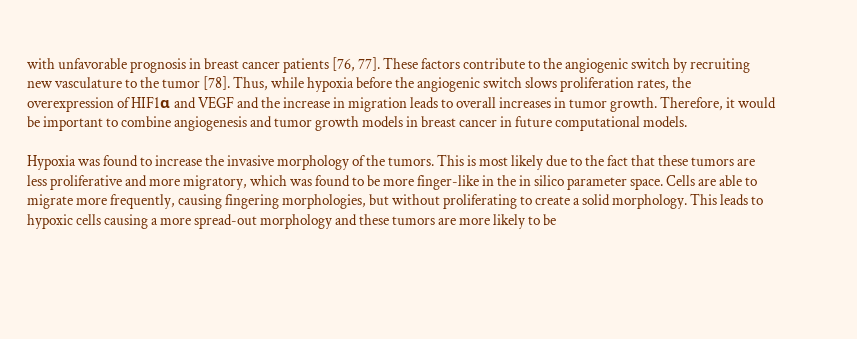with unfavorable prognosis in breast cancer patients [76, 77]. These factors contribute to the angiogenic switch by recruiting new vasculature to the tumor [78]. Thus, while hypoxia before the angiogenic switch slows proliferation rates, the overexpression of HIF1α and VEGF and the increase in migration leads to overall increases in tumor growth. Therefore, it would be important to combine angiogenesis and tumor growth models in breast cancer in future computational models.

Hypoxia was found to increase the invasive morphology of the tumors. This is most likely due to the fact that these tumors are less proliferative and more migratory, which was found to be more finger-like in the in silico parameter space. Cells are able to migrate more frequently, causing fingering morphologies, but without proliferating to create a solid morphology. This leads to hypoxic cells causing a more spread-out morphology and these tumors are more likely to be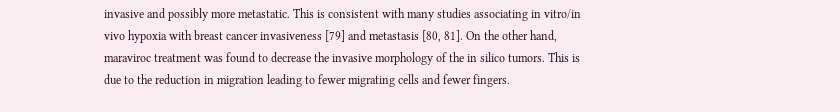invasive and possibly more metastatic. This is consistent with many studies associating in vitro/in vivo hypoxia with breast cancer invasiveness [79] and metastasis [80, 81]. On the other hand, maraviroc treatment was found to decrease the invasive morphology of the in silico tumors. This is due to the reduction in migration leading to fewer migrating cells and fewer fingers.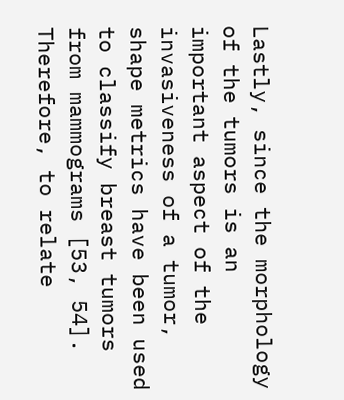Lastly, since the morphology of the tumors is an important aspect of the invasiveness of a tumor, shape metrics have been used to classify breast tumors from mammograms [53, 54]. Therefore, to relate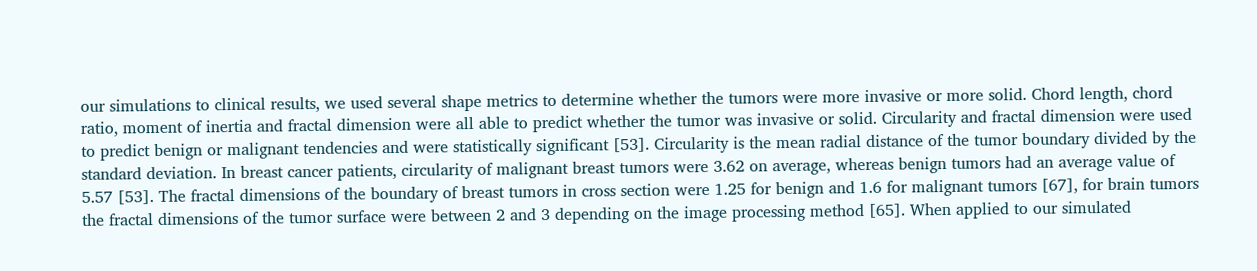our simulations to clinical results, we used several shape metrics to determine whether the tumors were more invasive or more solid. Chord length, chord ratio, moment of inertia and fractal dimension were all able to predict whether the tumor was invasive or solid. Circularity and fractal dimension were used to predict benign or malignant tendencies and were statistically significant [53]. Circularity is the mean radial distance of the tumor boundary divided by the standard deviation. In breast cancer patients, circularity of malignant breast tumors were 3.62 on average, whereas benign tumors had an average value of 5.57 [53]. The fractal dimensions of the boundary of breast tumors in cross section were 1.25 for benign and 1.6 for malignant tumors [67], for brain tumors the fractal dimensions of the tumor surface were between 2 and 3 depending on the image processing method [65]. When applied to our simulated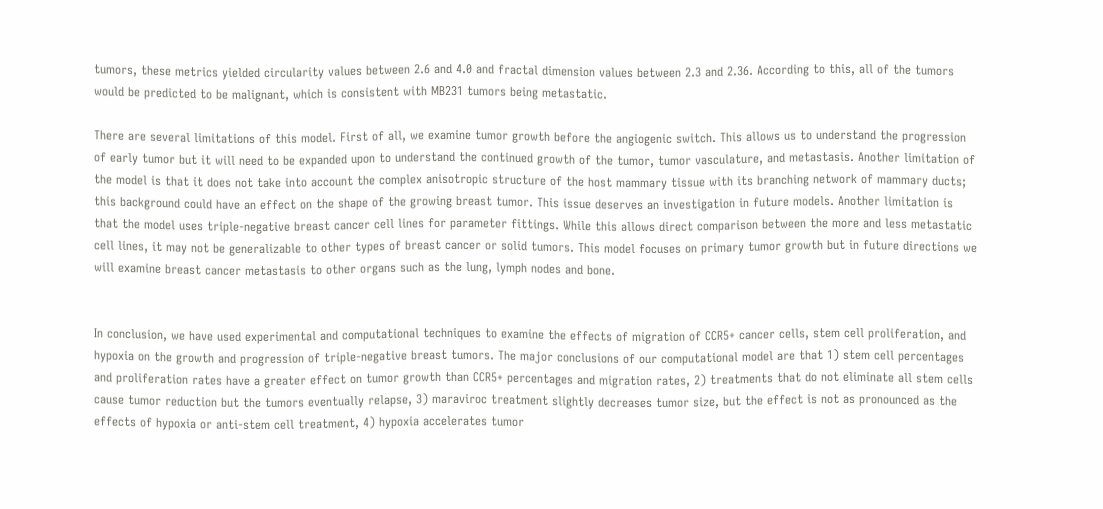tumors, these metrics yielded circularity values between 2.6 and 4.0 and fractal dimension values between 2.3 and 2.36. According to this, all of the tumors would be predicted to be malignant, which is consistent with MB231 tumors being metastatic.

There are several limitations of this model. First of all, we examine tumor growth before the angiogenic switch. This allows us to understand the progression of early tumor but it will need to be expanded upon to understand the continued growth of the tumor, tumor vasculature, and metastasis. Another limitation of the model is that it does not take into account the complex anisotropic structure of the host mammary tissue with its branching network of mammary ducts; this background could have an effect on the shape of the growing breast tumor. This issue deserves an investigation in future models. Another limitation is that the model uses triple-negative breast cancer cell lines for parameter fittings. While this allows direct comparison between the more and less metastatic cell lines, it may not be generalizable to other types of breast cancer or solid tumors. This model focuses on primary tumor growth but in future directions we will examine breast cancer metastasis to other organs such as the lung, lymph nodes and bone.


In conclusion, we have used experimental and computational techniques to examine the effects of migration of CCR5+ cancer cells, stem cell proliferation, and hypoxia on the growth and progression of triple-negative breast tumors. The major conclusions of our computational model are that 1) stem cell percentages and proliferation rates have a greater effect on tumor growth than CCR5+ percentages and migration rates, 2) treatments that do not eliminate all stem cells cause tumor reduction but the tumors eventually relapse, 3) maraviroc treatment slightly decreases tumor size, but the effect is not as pronounced as the effects of hypoxia or anti-stem cell treatment, 4) hypoxia accelerates tumor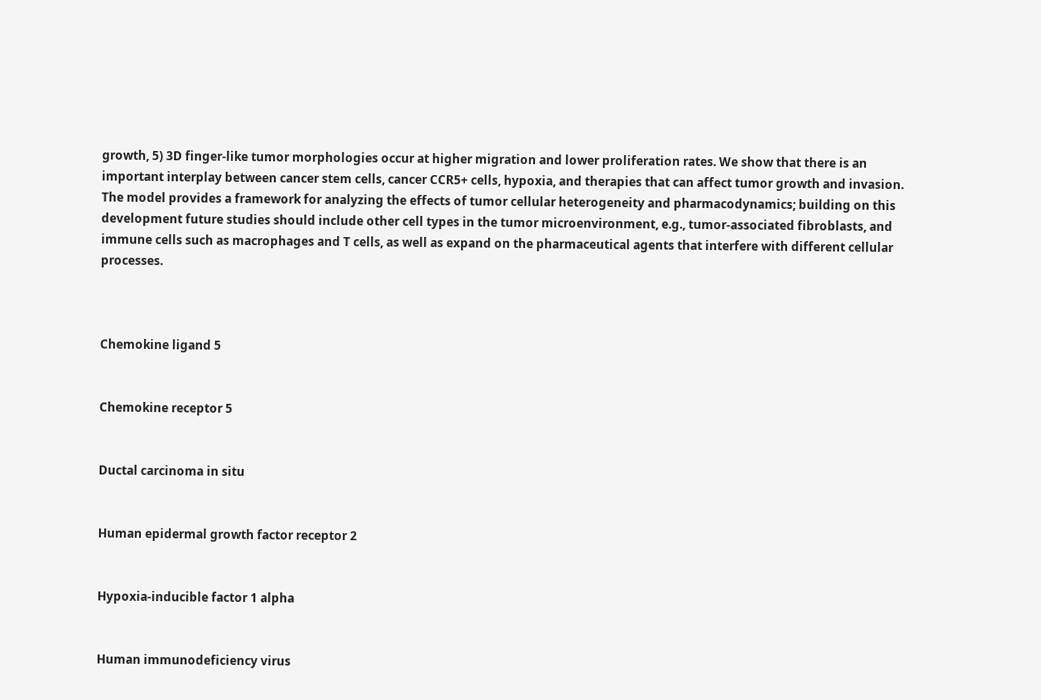growth, 5) 3D finger-like tumor morphologies occur at higher migration and lower proliferation rates. We show that there is an important interplay between cancer stem cells, cancer CCR5+ cells, hypoxia, and therapies that can affect tumor growth and invasion. The model provides a framework for analyzing the effects of tumor cellular heterogeneity and pharmacodynamics; building on this development future studies should include other cell types in the tumor microenvironment, e.g., tumor-associated fibroblasts, and immune cells such as macrophages and T cells, as well as expand on the pharmaceutical agents that interfere with different cellular processes.



Chemokine ligand 5


Chemokine receptor 5


Ductal carcinoma in situ


Human epidermal growth factor receptor 2


Hypoxia-inducible factor 1 alpha


Human immunodeficiency virus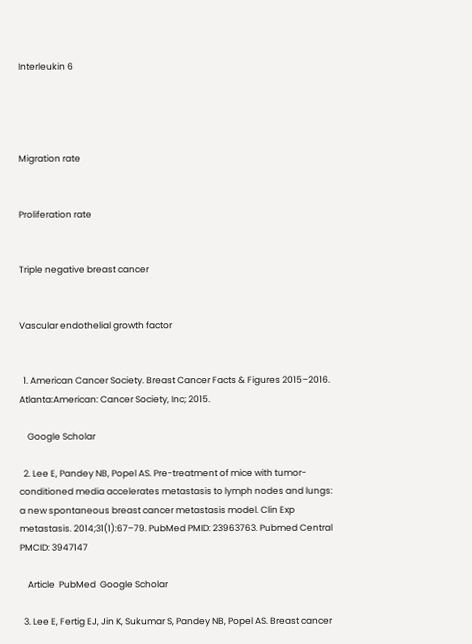Interleukin 6




Migration rate


Proliferation rate


Triple negative breast cancer


Vascular endothelial growth factor


  1. American Cancer Society. Breast Cancer Facts & Figures 2015–2016. Atlanta:American: Cancer Society, Inc; 2015.

    Google Scholar

  2. Lee E, Pandey NB, Popel AS. Pre-treatment of mice with tumor-conditioned media accelerates metastasis to lymph nodes and lungs: a new spontaneous breast cancer metastasis model. Clin Exp metastasis. 2014;31(1):67–79. PubMed PMID: 23963763. Pubmed Central PMCID: 3947147

    Article  PubMed  Google Scholar

  3. Lee E, Fertig EJ, Jin K, Sukumar S, Pandey NB, Popel AS. Breast cancer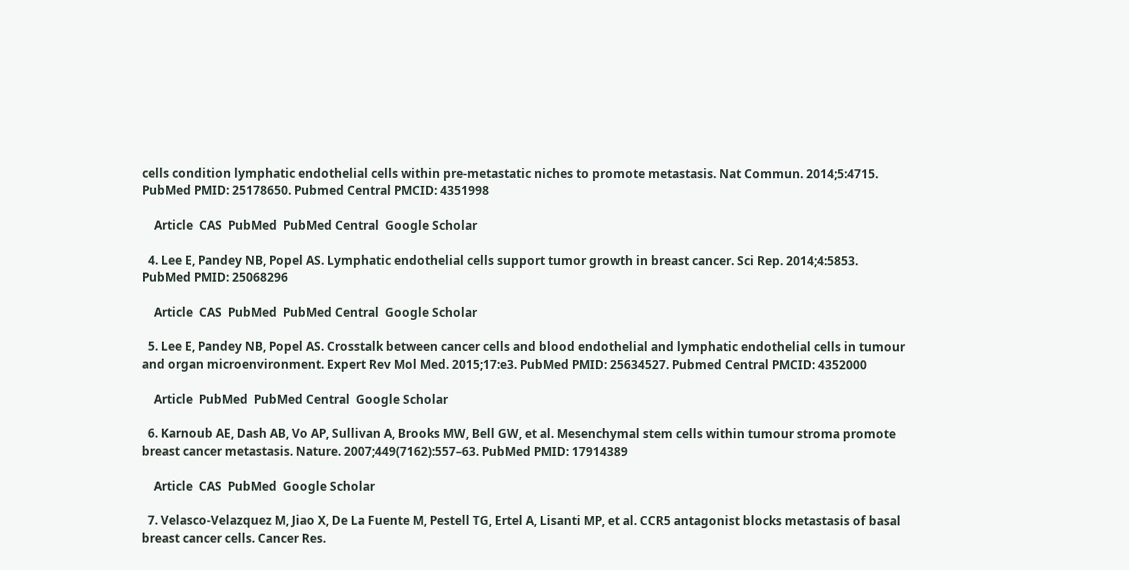cells condition lymphatic endothelial cells within pre-metastatic niches to promote metastasis. Nat Commun. 2014;5:4715. PubMed PMID: 25178650. Pubmed Central PMCID: 4351998

    Article  CAS  PubMed  PubMed Central  Google Scholar

  4. Lee E, Pandey NB, Popel AS. Lymphatic endothelial cells support tumor growth in breast cancer. Sci Rep. 2014;4:5853. PubMed PMID: 25068296

    Article  CAS  PubMed  PubMed Central  Google Scholar

  5. Lee E, Pandey NB, Popel AS. Crosstalk between cancer cells and blood endothelial and lymphatic endothelial cells in tumour and organ microenvironment. Expert Rev Mol Med. 2015;17:e3. PubMed PMID: 25634527. Pubmed Central PMCID: 4352000

    Article  PubMed  PubMed Central  Google Scholar

  6. Karnoub AE, Dash AB, Vo AP, Sullivan A, Brooks MW, Bell GW, et al. Mesenchymal stem cells within tumour stroma promote breast cancer metastasis. Nature. 2007;449(7162):557–63. PubMed PMID: 17914389

    Article  CAS  PubMed  Google Scholar

  7. Velasco-Velazquez M, Jiao X, De La Fuente M, Pestell TG, Ertel A, Lisanti MP, et al. CCR5 antagonist blocks metastasis of basal breast cancer cells. Cancer Res.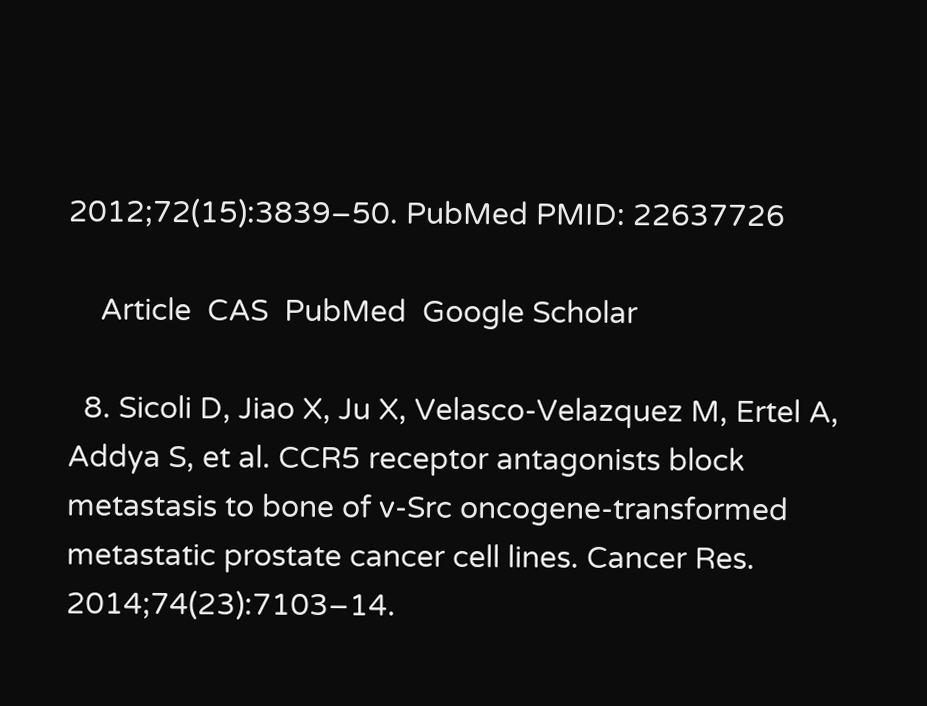2012;72(15):3839–50. PubMed PMID: 22637726

    Article  CAS  PubMed  Google Scholar

  8. Sicoli D, Jiao X, Ju X, Velasco-Velazquez M, Ertel A, Addya S, et al. CCR5 receptor antagonists block metastasis to bone of v-Src oncogene-transformed metastatic prostate cancer cell lines. Cancer Res. 2014;74(23):7103–14.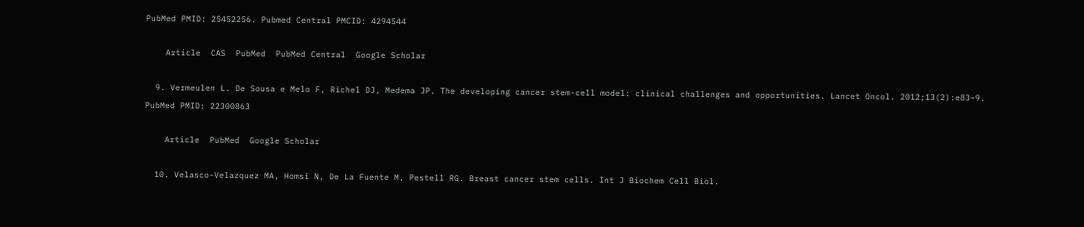PubMed PMID: 25452256. Pubmed Central PMCID: 4294544

    Article  CAS  PubMed  PubMed Central  Google Scholar

  9. Vermeulen L. De Sousa e Melo F, Richel DJ, Medema JP. The developing cancer stem-cell model: clinical challenges and opportunities. Lancet Oncol. 2012;13(2):e83–9. PubMed PMID: 22300863

    Article  PubMed  Google Scholar

  10. Velasco-Velazquez MA, Homsi N, De La Fuente M, Pestell RG. Breast cancer stem cells. Int J Biochem Cell Biol.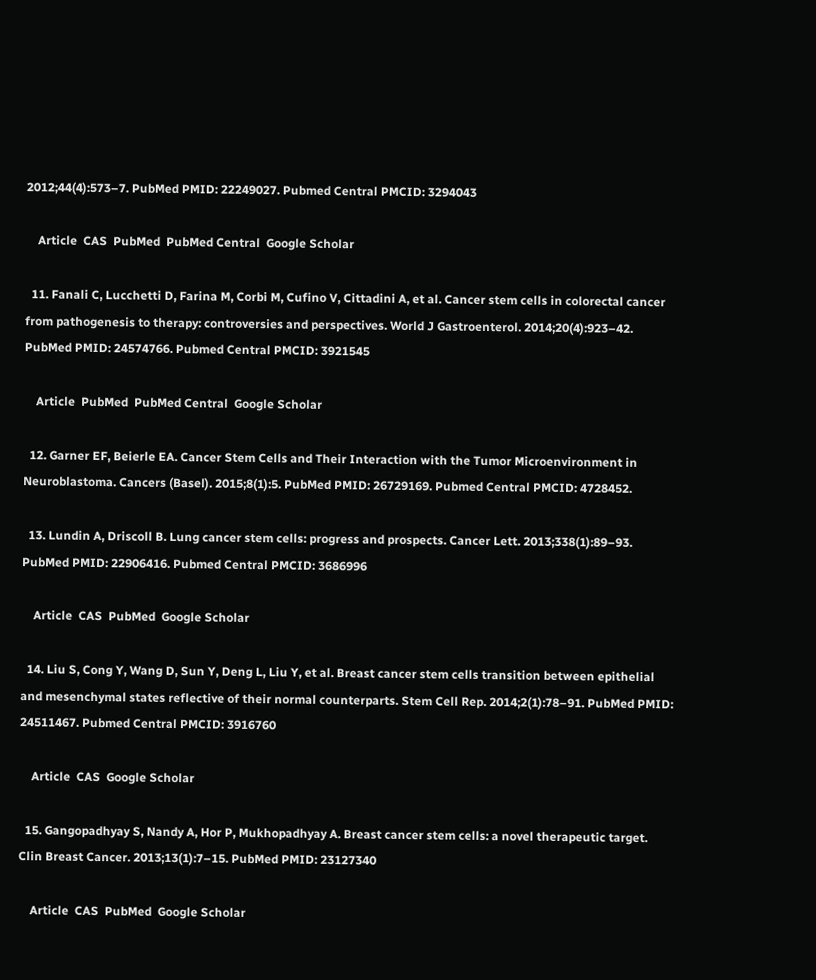2012;44(4):573–7. PubMed PMID: 22249027. Pubmed Central PMCID: 3294043

    Article  CAS  PubMed  PubMed Central  Google Scholar

  11. Fanali C, Lucchetti D, Farina M, Corbi M, Cufino V, Cittadini A, et al. Cancer stem cells in colorectal cancer from pathogenesis to therapy: controversies and perspectives. World J Gastroenterol. 2014;20(4):923–42. PubMed PMID: 24574766. Pubmed Central PMCID: 3921545

    Article  PubMed  PubMed Central  Google Scholar

  12. Garner EF, Beierle EA. Cancer Stem Cells and Their Interaction with the Tumor Microenvironment in Neuroblastoma. Cancers (Basel). 2015;8(1):5. PubMed PMID: 26729169. Pubmed Central PMCID: 4728452.

  13. Lundin A, Driscoll B. Lung cancer stem cells: progress and prospects. Cancer Lett. 2013;338(1):89–93. PubMed PMID: 22906416. Pubmed Central PMCID: 3686996

    Article  CAS  PubMed  Google Scholar

  14. Liu S, Cong Y, Wang D, Sun Y, Deng L, Liu Y, et al. Breast cancer stem cells transition between epithelial and mesenchymal states reflective of their normal counterparts. Stem Cell Rep. 2014;2(1):78–91. PubMed PMID: 24511467. Pubmed Central PMCID: 3916760

    Article  CAS  Google Scholar

  15. Gangopadhyay S, Nandy A, Hor P, Mukhopadhyay A. Breast cancer stem cells: a novel therapeutic target. Clin Breast Cancer. 2013;13(1):7–15. PubMed PMID: 23127340

    Article  CAS  PubMed  Google Scholar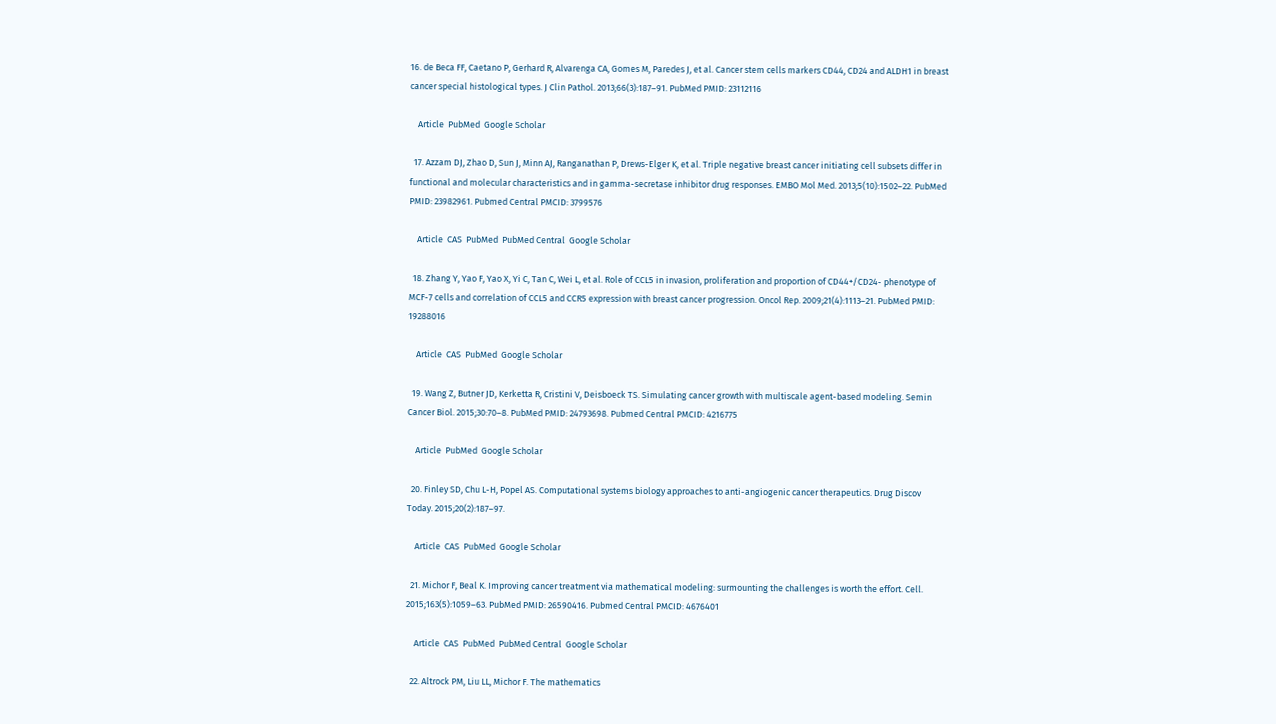16. de Beca FF, Caetano P, Gerhard R, Alvarenga CA, Gomes M, Paredes J, et al. Cancer stem cells markers CD44, CD24 and ALDH1 in breast cancer special histological types. J Clin Pathol. 2013;66(3):187–91. PubMed PMID: 23112116

    Article  PubMed  Google Scholar

  17. Azzam DJ, Zhao D, Sun J, Minn AJ, Ranganathan P, Drews-Elger K, et al. Triple negative breast cancer initiating cell subsets differ in functional and molecular characteristics and in gamma-secretase inhibitor drug responses. EMBO Mol Med. 2013;5(10):1502–22. PubMed PMID: 23982961. Pubmed Central PMCID: 3799576

    Article  CAS  PubMed  PubMed Central  Google Scholar

  18. Zhang Y, Yao F, Yao X, Yi C, Tan C, Wei L, et al. Role of CCL5 in invasion, proliferation and proportion of CD44+/CD24- phenotype of MCF-7 cells and correlation of CCL5 and CCR5 expression with breast cancer progression. Oncol Rep. 2009;21(4):1113–21. PubMed PMID: 19288016

    Article  CAS  PubMed  Google Scholar

  19. Wang Z, Butner JD, Kerketta R, Cristini V, Deisboeck TS. Simulating cancer growth with multiscale agent-based modeling. Semin Cancer Biol. 2015;30:70–8. PubMed PMID: 24793698. Pubmed Central PMCID: 4216775

    Article  PubMed  Google Scholar

  20. Finley SD, Chu L-H, Popel AS. Computational systems biology approaches to anti-angiogenic cancer therapeutics. Drug Discov Today. 2015;20(2):187–97.

    Article  CAS  PubMed  Google Scholar

  21. Michor F, Beal K. Improving cancer treatment via mathematical modeling: surmounting the challenges is worth the effort. Cell. 2015;163(5):1059–63. PubMed PMID: 26590416. Pubmed Central PMCID: 4676401

    Article  CAS  PubMed  PubMed Central  Google Scholar

  22. Altrock PM, Liu LL, Michor F. The mathematics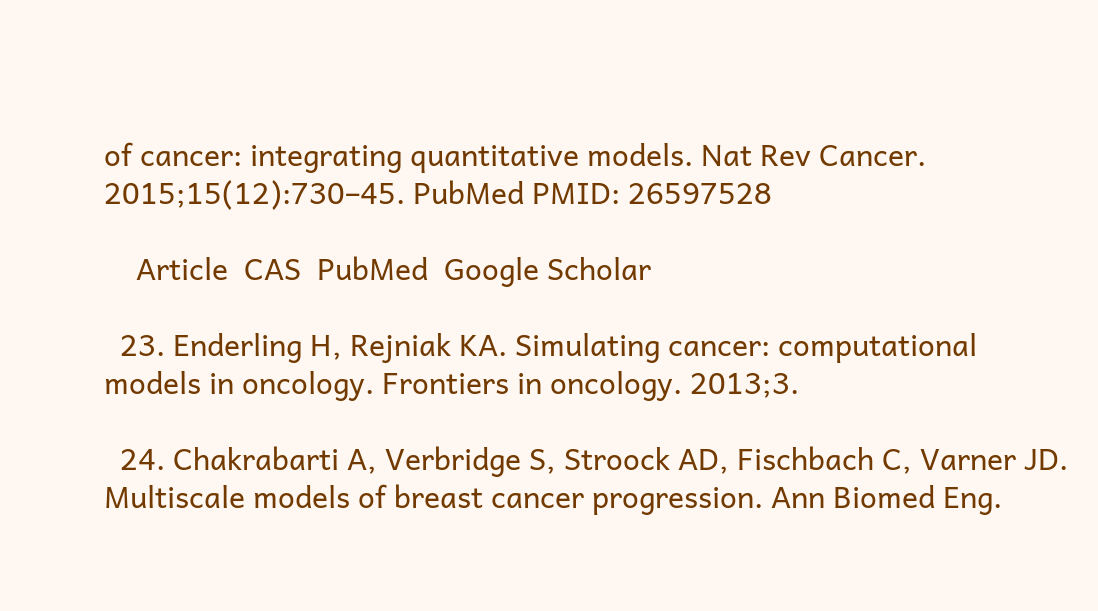of cancer: integrating quantitative models. Nat Rev Cancer. 2015;15(12):730–45. PubMed PMID: 26597528

    Article  CAS  PubMed  Google Scholar

  23. Enderling H, Rejniak KA. Simulating cancer: computational models in oncology. Frontiers in oncology. 2013;3.

  24. Chakrabarti A, Verbridge S, Stroock AD, Fischbach C, Varner JD. Multiscale models of breast cancer progression. Ann Biomed Eng.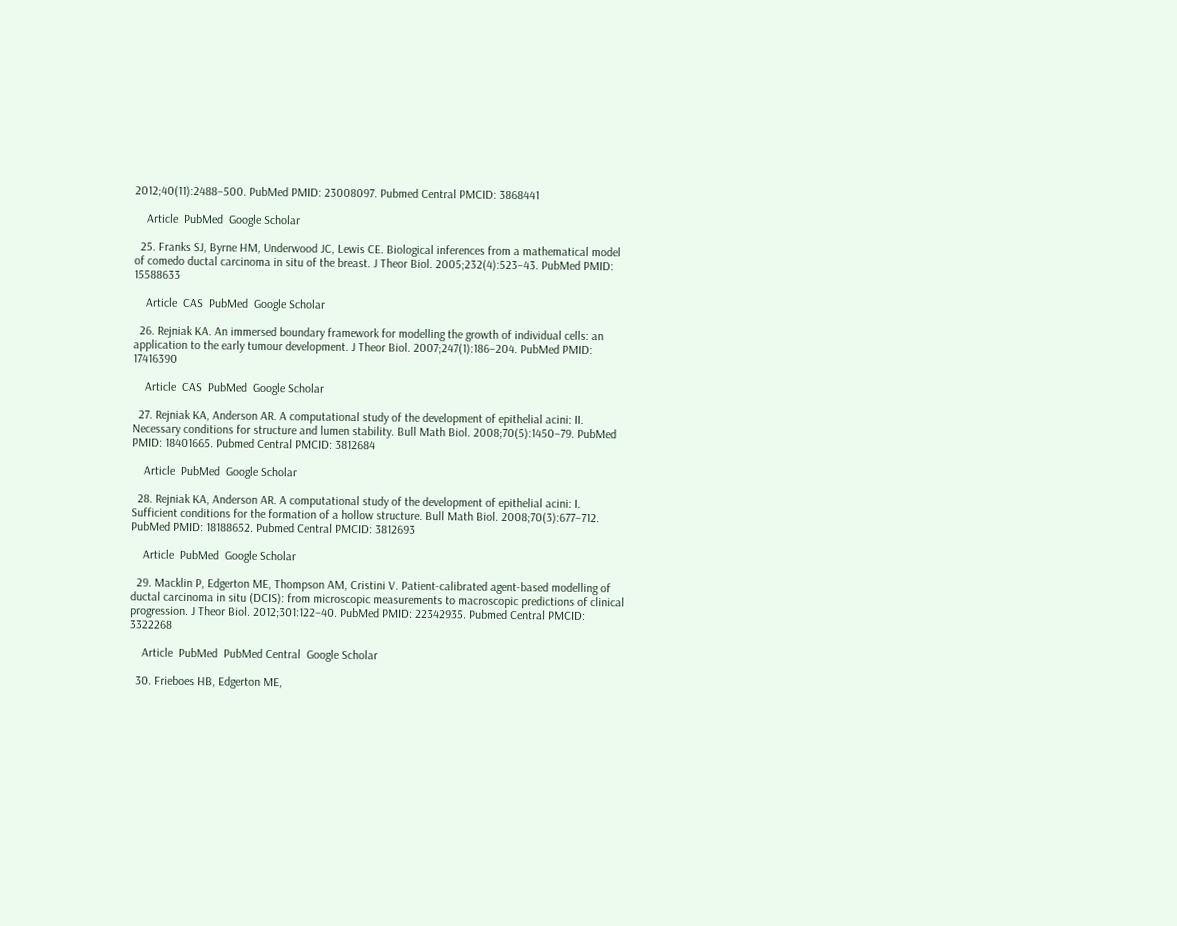2012;40(11):2488–500. PubMed PMID: 23008097. Pubmed Central PMCID: 3868441

    Article  PubMed  Google Scholar

  25. Franks SJ, Byrne HM, Underwood JC, Lewis CE. Biological inferences from a mathematical model of comedo ductal carcinoma in situ of the breast. J Theor Biol. 2005;232(4):523–43. PubMed PMID: 15588633

    Article  CAS  PubMed  Google Scholar

  26. Rejniak KA. An immersed boundary framework for modelling the growth of individual cells: an application to the early tumour development. J Theor Biol. 2007;247(1):186–204. PubMed PMID: 17416390

    Article  CAS  PubMed  Google Scholar

  27. Rejniak KA, Anderson AR. A computational study of the development of epithelial acini: II. Necessary conditions for structure and lumen stability. Bull Math Biol. 2008;70(5):1450–79. PubMed PMID: 18401665. Pubmed Central PMCID: 3812684

    Article  PubMed  Google Scholar

  28. Rejniak KA, Anderson AR. A computational study of the development of epithelial acini: I. Sufficient conditions for the formation of a hollow structure. Bull Math Biol. 2008;70(3):677–712. PubMed PMID: 18188652. Pubmed Central PMCID: 3812693

    Article  PubMed  Google Scholar

  29. Macklin P, Edgerton ME, Thompson AM, Cristini V. Patient-calibrated agent-based modelling of ductal carcinoma in situ (DCIS): from microscopic measurements to macroscopic predictions of clinical progression. J Theor Biol. 2012;301:122–40. PubMed PMID: 22342935. Pubmed Central PMCID: 3322268

    Article  PubMed  PubMed Central  Google Scholar

  30. Frieboes HB, Edgerton ME,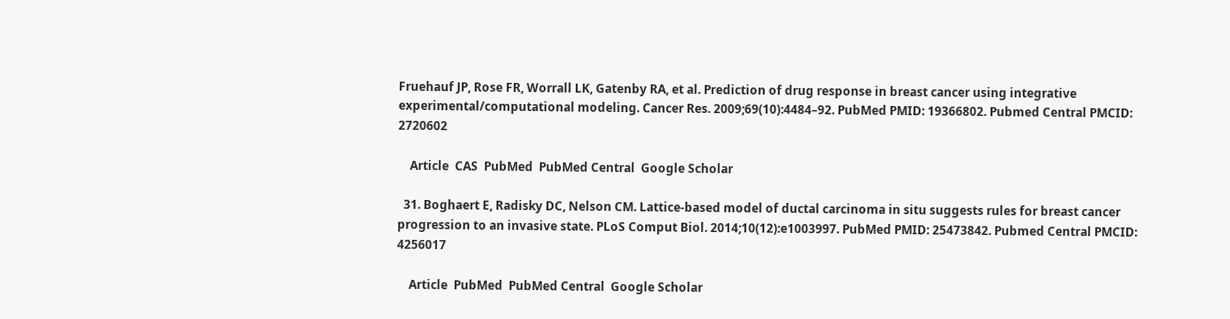Fruehauf JP, Rose FR, Worrall LK, Gatenby RA, et al. Prediction of drug response in breast cancer using integrative experimental/computational modeling. Cancer Res. 2009;69(10):4484–92. PubMed PMID: 19366802. Pubmed Central PMCID: 2720602

    Article  CAS  PubMed  PubMed Central  Google Scholar

  31. Boghaert E, Radisky DC, Nelson CM. Lattice-based model of ductal carcinoma in situ suggests rules for breast cancer progression to an invasive state. PLoS Comput Biol. 2014;10(12):e1003997. PubMed PMID: 25473842. Pubmed Central PMCID: 4256017

    Article  PubMed  PubMed Central  Google Scholar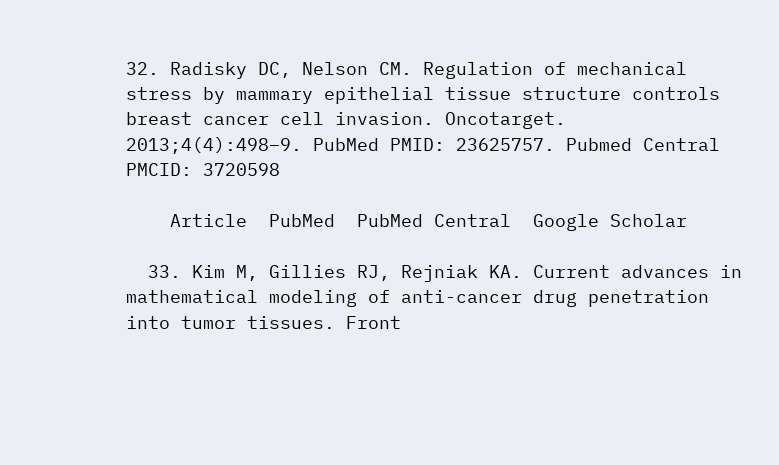32. Radisky DC, Nelson CM. Regulation of mechanical stress by mammary epithelial tissue structure controls breast cancer cell invasion. Oncotarget. 2013;4(4):498–9. PubMed PMID: 23625757. Pubmed Central PMCID: 3720598

    Article  PubMed  PubMed Central  Google Scholar

  33. Kim M, Gillies RJ, Rejniak KA. Current advances in mathematical modeling of anti-cancer drug penetration into tumor tissues. Front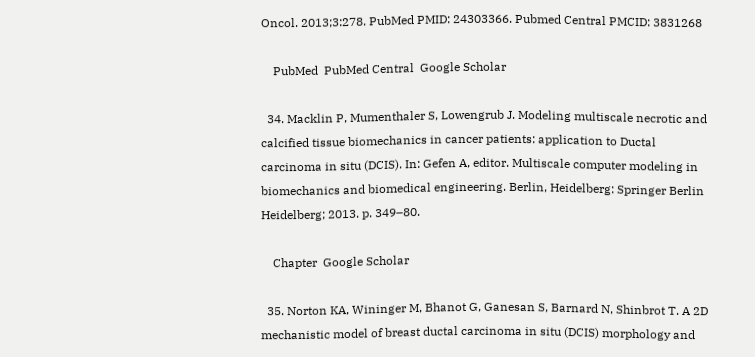Oncol. 2013;3:278. PubMed PMID: 24303366. Pubmed Central PMCID: 3831268

    PubMed  PubMed Central  Google Scholar

  34. Macklin P, Mumenthaler S, Lowengrub J. Modeling multiscale necrotic and calcified tissue biomechanics in cancer patients: application to Ductal carcinoma in situ (DCIS). In: Gefen A, editor. Multiscale computer modeling in biomechanics and biomedical engineering. Berlin, Heidelberg: Springer Berlin Heidelberg; 2013. p. 349–80.

    Chapter  Google Scholar

  35. Norton KA, Wininger M, Bhanot G, Ganesan S, Barnard N, Shinbrot T. A 2D mechanistic model of breast ductal carcinoma in situ (DCIS) morphology and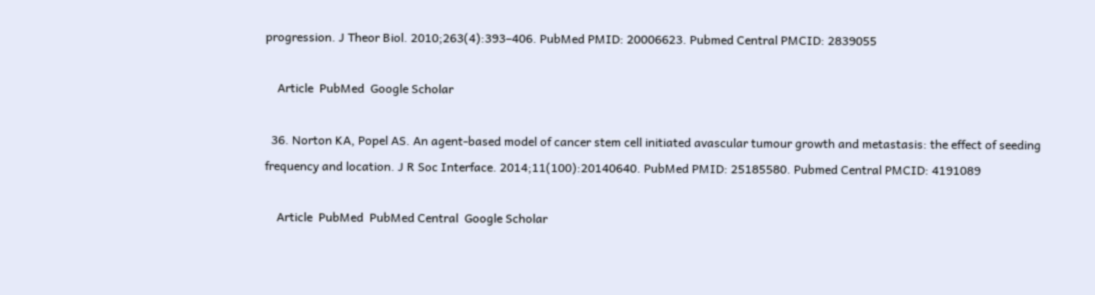progression. J Theor Biol. 2010;263(4):393–406. PubMed PMID: 20006623. Pubmed Central PMCID: 2839055

    Article  PubMed  Google Scholar

  36. Norton KA, Popel AS. An agent-based model of cancer stem cell initiated avascular tumour growth and metastasis: the effect of seeding frequency and location. J R Soc Interface. 2014;11(100):20140640. PubMed PMID: 25185580. Pubmed Central PMCID: 4191089

    Article  PubMed  PubMed Central  Google Scholar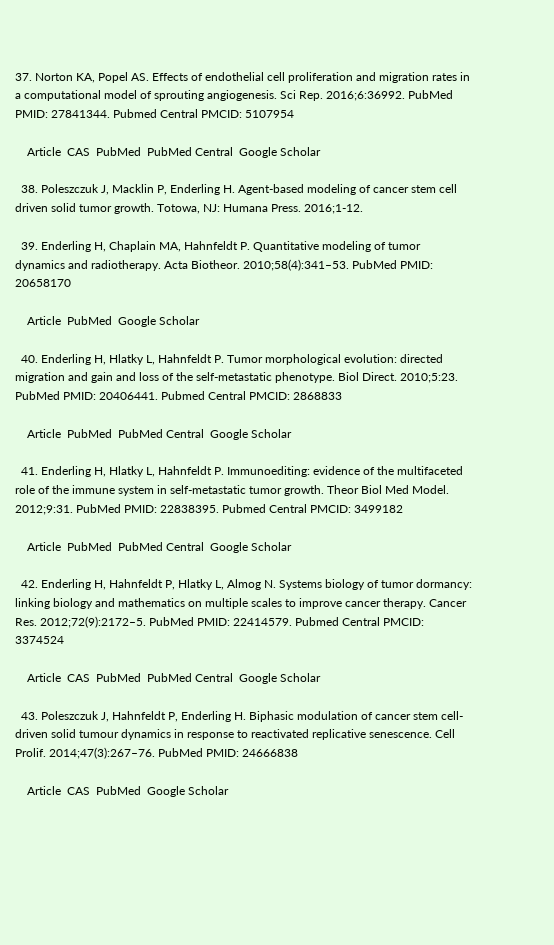37. Norton KA, Popel AS. Effects of endothelial cell proliferation and migration rates in a computational model of sprouting angiogenesis. Sci Rep. 2016;6:36992. PubMed PMID: 27841344. Pubmed Central PMCID: 5107954

    Article  CAS  PubMed  PubMed Central  Google Scholar

  38. Poleszczuk J, Macklin P, Enderling H. Agent-based modeling of cancer stem cell driven solid tumor growth. Totowa, NJ: Humana Press. 2016;1-12.

  39. Enderling H, Chaplain MA, Hahnfeldt P. Quantitative modeling of tumor dynamics and radiotherapy. Acta Biotheor. 2010;58(4):341–53. PubMed PMID: 20658170

    Article  PubMed  Google Scholar

  40. Enderling H, Hlatky L, Hahnfeldt P. Tumor morphological evolution: directed migration and gain and loss of the self-metastatic phenotype. Biol Direct. 2010;5:23. PubMed PMID: 20406441. Pubmed Central PMCID: 2868833

    Article  PubMed  PubMed Central  Google Scholar

  41. Enderling H, Hlatky L, Hahnfeldt P. Immunoediting: evidence of the multifaceted role of the immune system in self-metastatic tumor growth. Theor Biol Med Model. 2012;9:31. PubMed PMID: 22838395. Pubmed Central PMCID: 3499182

    Article  PubMed  PubMed Central  Google Scholar

  42. Enderling H, Hahnfeldt P, Hlatky L, Almog N. Systems biology of tumor dormancy: linking biology and mathematics on multiple scales to improve cancer therapy. Cancer Res. 2012;72(9):2172–5. PubMed PMID: 22414579. Pubmed Central PMCID: 3374524

    Article  CAS  PubMed  PubMed Central  Google Scholar

  43. Poleszczuk J, Hahnfeldt P, Enderling H. Biphasic modulation of cancer stem cell-driven solid tumour dynamics in response to reactivated replicative senescence. Cell Prolif. 2014;47(3):267–76. PubMed PMID: 24666838

    Article  CAS  PubMed  Google Scholar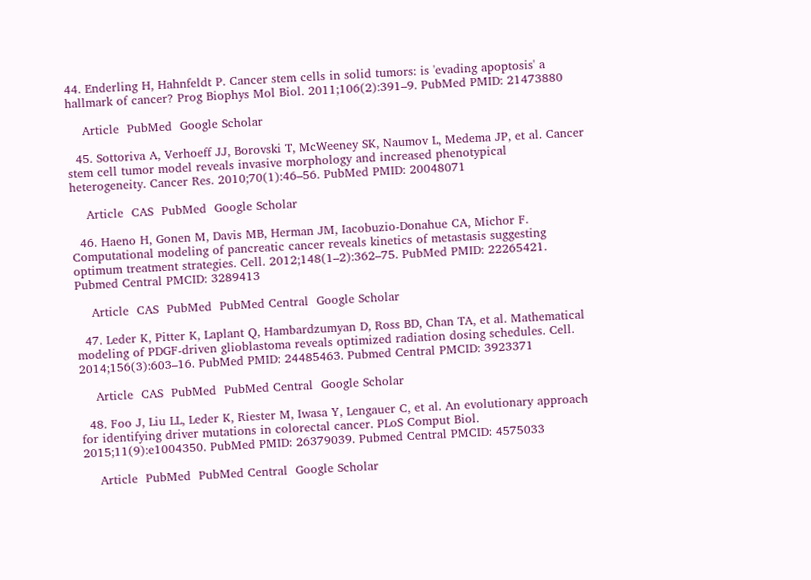44. Enderling H, Hahnfeldt P. Cancer stem cells in solid tumors: is 'evading apoptosis' a hallmark of cancer? Prog Biophys Mol Biol. 2011;106(2):391–9. PubMed PMID: 21473880

    Article  PubMed  Google Scholar

  45. Sottoriva A, Verhoeff JJ, Borovski T, McWeeney SK, Naumov L, Medema JP, et al. Cancer stem cell tumor model reveals invasive morphology and increased phenotypical heterogeneity. Cancer Res. 2010;70(1):46–56. PubMed PMID: 20048071

    Article  CAS  PubMed  Google Scholar

  46. Haeno H, Gonen M, Davis MB, Herman JM, Iacobuzio-Donahue CA, Michor F. Computational modeling of pancreatic cancer reveals kinetics of metastasis suggesting optimum treatment strategies. Cell. 2012;148(1–2):362–75. PubMed PMID: 22265421. Pubmed Central PMCID: 3289413

    Article  CAS  PubMed  PubMed Central  Google Scholar

  47. Leder K, Pitter K, Laplant Q, Hambardzumyan D, Ross BD, Chan TA, et al. Mathematical modeling of PDGF-driven glioblastoma reveals optimized radiation dosing schedules. Cell. 2014;156(3):603–16. PubMed PMID: 24485463. Pubmed Central PMCID: 3923371

    Article  CAS  PubMed  PubMed Central  Google Scholar

  48. Foo J, Liu LL, Leder K, Riester M, Iwasa Y, Lengauer C, et al. An evolutionary approach for identifying driver mutations in colorectal cancer. PLoS Comput Biol. 2015;11(9):e1004350. PubMed PMID: 26379039. Pubmed Central PMCID: 4575033

    Article  PubMed  PubMed Central  Google Scholar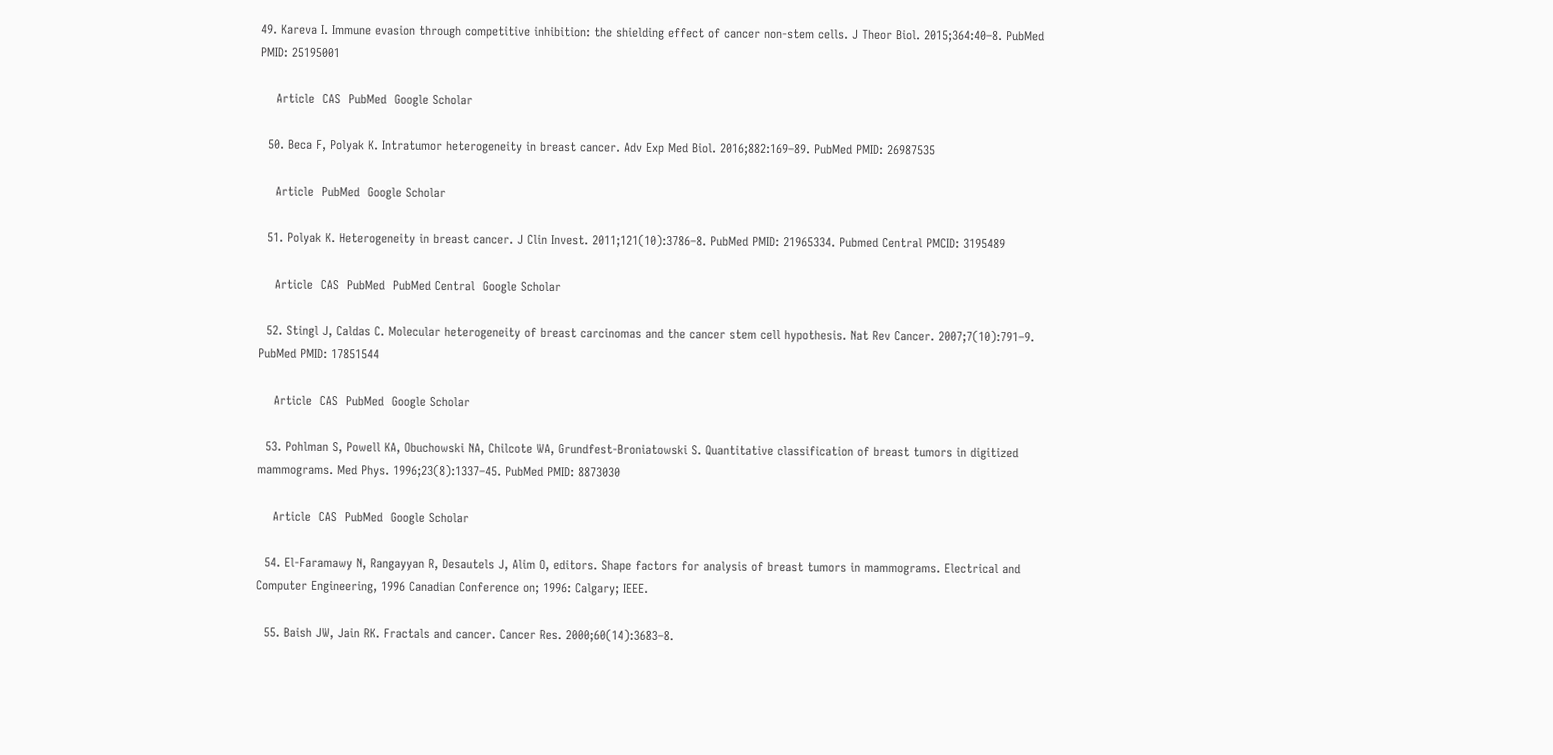49. Kareva I. Immune evasion through competitive inhibition: the shielding effect of cancer non-stem cells. J Theor Biol. 2015;364:40–8. PubMed PMID: 25195001

    Article  CAS  PubMed  Google Scholar

  50. Beca F, Polyak K. Intratumor heterogeneity in breast cancer. Adv Exp Med Biol. 2016;882:169–89. PubMed PMID: 26987535

    Article  PubMed  Google Scholar

  51. Polyak K. Heterogeneity in breast cancer. J Clin Invest. 2011;121(10):3786–8. PubMed PMID: 21965334. Pubmed Central PMCID: 3195489

    Article  CAS  PubMed  PubMed Central  Google Scholar

  52. Stingl J, Caldas C. Molecular heterogeneity of breast carcinomas and the cancer stem cell hypothesis. Nat Rev Cancer. 2007;7(10):791–9. PubMed PMID: 17851544

    Article  CAS  PubMed  Google Scholar

  53. Pohlman S, Powell KA, Obuchowski NA, Chilcote WA, Grundfest-Broniatowski S. Quantitative classification of breast tumors in digitized mammograms. Med Phys. 1996;23(8):1337–45. PubMed PMID: 8873030

    Article  CAS  PubMed  Google Scholar

  54. El-Faramawy N, Rangayyan R, Desautels J, Alim O, editors. Shape factors for analysis of breast tumors in mammograms. Electrical and Computer Engineering, 1996 Canadian Conference on; 1996: Calgary; IEEE.

  55. Baish JW, Jain RK. Fractals and cancer. Cancer Res. 2000;60(14):3683–8.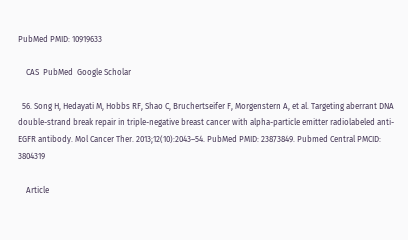PubMed PMID: 10919633

    CAS  PubMed  Google Scholar

  56. Song H, Hedayati M, Hobbs RF, Shao C, Bruchertseifer F, Morgenstern A, et al. Targeting aberrant DNA double-strand break repair in triple-negative breast cancer with alpha-particle emitter radiolabeled anti-EGFR antibody. Mol Cancer Ther. 2013;12(10):2043–54. PubMed PMID: 23873849. Pubmed Central PMCID: 3804319

    Article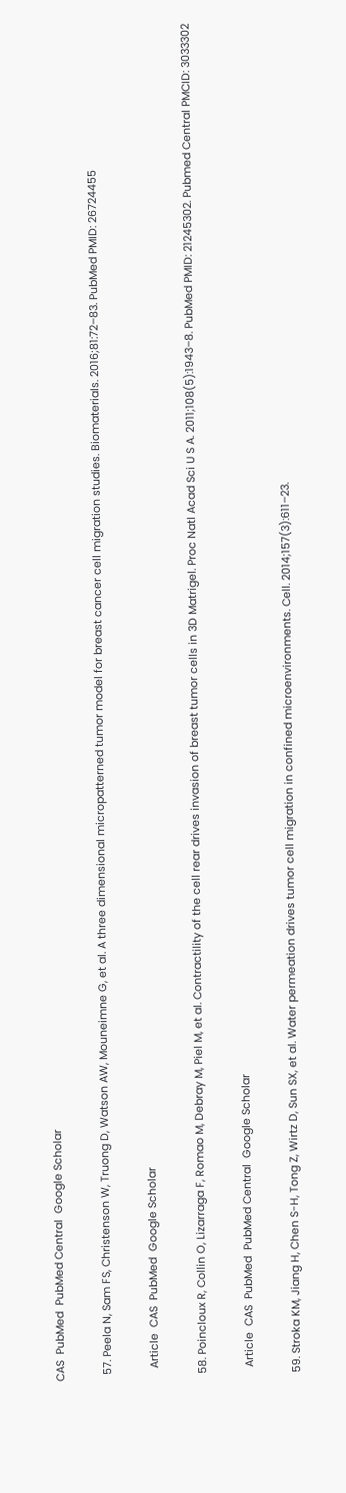CAS  PubMed  PubMed Central  Google Scholar

  57. Peela N, Sam FS, Christenson W, Truong D, Watson AW, Mouneimne G, et al. A three dimensional micropatterned tumor model for breast cancer cell migration studies. Biomaterials. 2016;81:72–83. PubMed PMID: 26724455

    Article  CAS  PubMed  Google Scholar

  58. Poincloux R, Collin O, Lizarraga F, Romao M, Debray M, Piel M, et al. Contractility of the cell rear drives invasion of breast tumor cells in 3D Matrigel. Proc Natl Acad Sci U S A. 2011;108(5):1943–8. PubMed PMID: 21245302. Pubmed Central PMCID: 3033302

    Article  CAS  PubMed  PubMed Central  Google Scholar

  59. Stroka KM, Jiang H, Chen S-H, Tong Z, Wirtz D, Sun SX, et al. Water permeation drives tumor cell migration in confined microenvironments. Cell. 2014;157(3):611–23.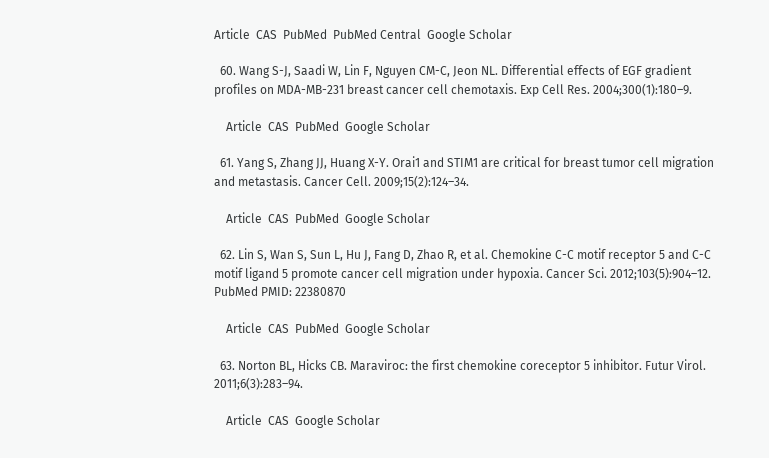Article  CAS  PubMed  PubMed Central  Google Scholar

  60. Wang S-J, Saadi W, Lin F, Nguyen CM-C, Jeon NL. Differential effects of EGF gradient profiles on MDA-MB-231 breast cancer cell chemotaxis. Exp Cell Res. 2004;300(1):180–9.

    Article  CAS  PubMed  Google Scholar

  61. Yang S, Zhang JJ, Huang X-Y. Orai1 and STIM1 are critical for breast tumor cell migration and metastasis. Cancer Cell. 2009;15(2):124–34.

    Article  CAS  PubMed  Google Scholar

  62. Lin S, Wan S, Sun L, Hu J, Fang D, Zhao R, et al. Chemokine C-C motif receptor 5 and C-C motif ligand 5 promote cancer cell migration under hypoxia. Cancer Sci. 2012;103(5):904–12. PubMed PMID: 22380870

    Article  CAS  PubMed  Google Scholar

  63. Norton BL, Hicks CB. Maraviroc: the first chemokine coreceptor 5 inhibitor. Futur Virol. 2011;6(3):283–94.

    Article  CAS  Google Scholar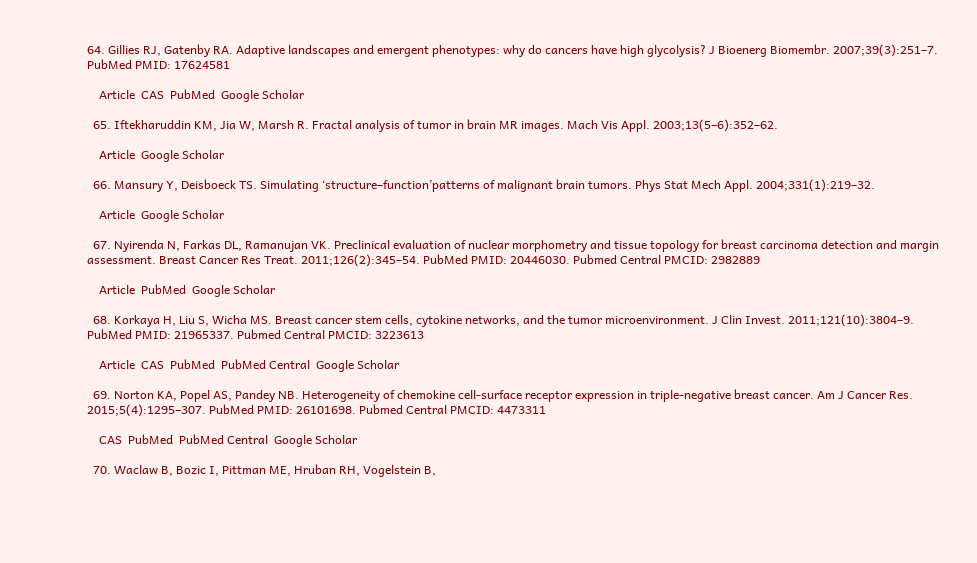64. Gillies RJ, Gatenby RA. Adaptive landscapes and emergent phenotypes: why do cancers have high glycolysis? J Bioenerg Biomembr. 2007;39(3):251–7. PubMed PMID: 17624581

    Article  CAS  PubMed  Google Scholar

  65. Iftekharuddin KM, Jia W, Marsh R. Fractal analysis of tumor in brain MR images. Mach Vis Appl. 2003;13(5–6):352–62.

    Article  Google Scholar

  66. Mansury Y, Deisboeck TS. Simulating ‘structure–function’patterns of malignant brain tumors. Phys Stat Mech Appl. 2004;331(1):219–32.

    Article  Google Scholar

  67. Nyirenda N, Farkas DL, Ramanujan VK. Preclinical evaluation of nuclear morphometry and tissue topology for breast carcinoma detection and margin assessment. Breast Cancer Res Treat. 2011;126(2):345–54. PubMed PMID: 20446030. Pubmed Central PMCID: 2982889

    Article  PubMed  Google Scholar

  68. Korkaya H, Liu S, Wicha MS. Breast cancer stem cells, cytokine networks, and the tumor microenvironment. J Clin Invest. 2011;121(10):3804–9. PubMed PMID: 21965337. Pubmed Central PMCID: 3223613

    Article  CAS  PubMed  PubMed Central  Google Scholar

  69. Norton KA, Popel AS, Pandey NB. Heterogeneity of chemokine cell-surface receptor expression in triple-negative breast cancer. Am J Cancer Res. 2015;5(4):1295–307. PubMed PMID: 26101698. Pubmed Central PMCID: 4473311

    CAS  PubMed  PubMed Central  Google Scholar

  70. Waclaw B, Bozic I, Pittman ME, Hruban RH, Vogelstein B,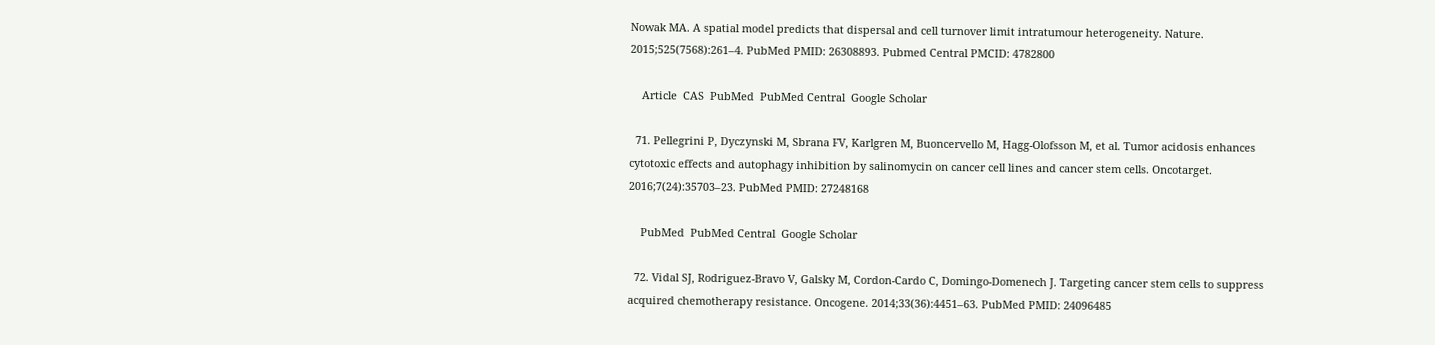Nowak MA. A spatial model predicts that dispersal and cell turnover limit intratumour heterogeneity. Nature. 2015;525(7568):261–4. PubMed PMID: 26308893. Pubmed Central PMCID: 4782800

    Article  CAS  PubMed  PubMed Central  Google Scholar

  71. Pellegrini P, Dyczynski M, Sbrana FV, Karlgren M, Buoncervello M, Hagg-Olofsson M, et al. Tumor acidosis enhances cytotoxic effects and autophagy inhibition by salinomycin on cancer cell lines and cancer stem cells. Oncotarget. 2016;7(24):35703–23. PubMed PMID: 27248168

    PubMed  PubMed Central  Google Scholar

  72. Vidal SJ, Rodriguez-Bravo V, Galsky M, Cordon-Cardo C, Domingo-Domenech J. Targeting cancer stem cells to suppress acquired chemotherapy resistance. Oncogene. 2014;33(36):4451–63. PubMed PMID: 24096485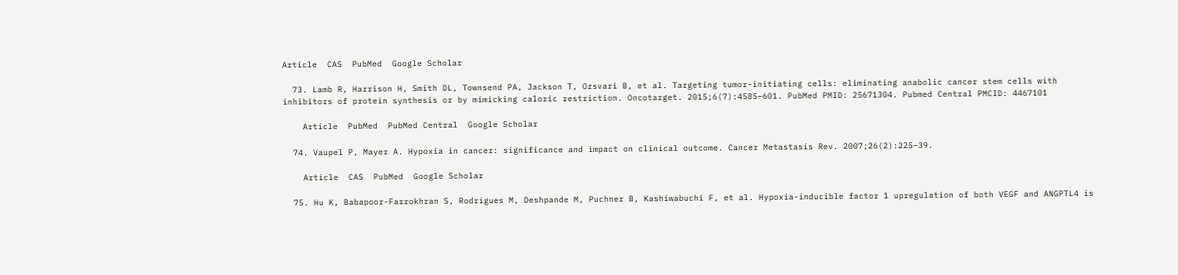Article  CAS  PubMed  Google Scholar

  73. Lamb R, Harrison H, Smith DL, Townsend PA, Jackson T, Ozsvari B, et al. Targeting tumor-initiating cells: eliminating anabolic cancer stem cells with inhibitors of protein synthesis or by mimicking caloric restriction. Oncotarget. 2015;6(7):4585–601. PubMed PMID: 25671304. Pubmed Central PMCID: 4467101

    Article  PubMed  PubMed Central  Google Scholar

  74. Vaupel P, Mayer A. Hypoxia in cancer: significance and impact on clinical outcome. Cancer Metastasis Rev. 2007;26(2):225–39.

    Article  CAS  PubMed  Google Scholar

  75. Hu K, Babapoor-Farrokhran S, Rodrigues M, Deshpande M, Puchner B, Kashiwabuchi F, et al. Hypoxia-inducible factor 1 upregulation of both VEGF and ANGPTL4 is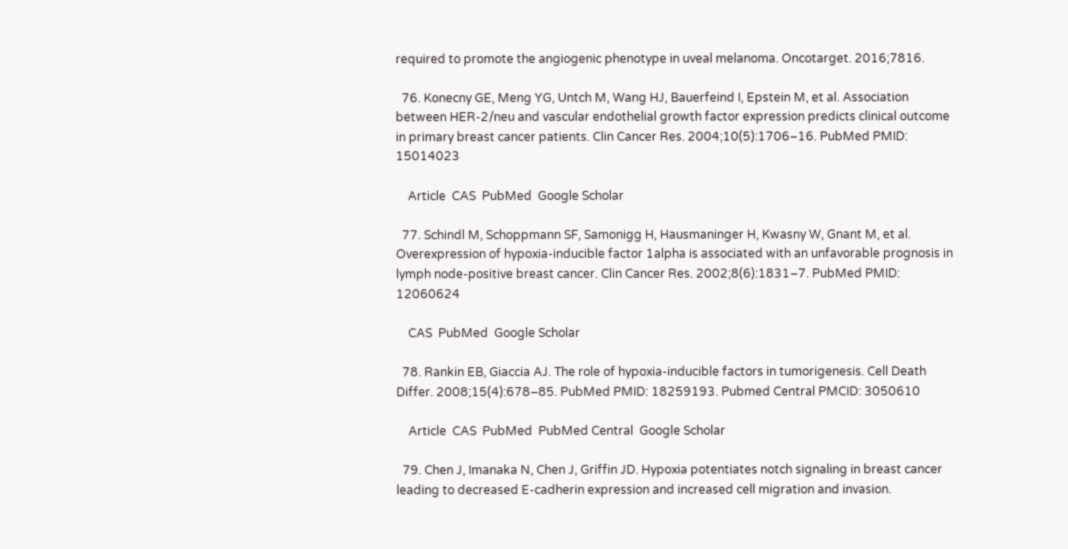required to promote the angiogenic phenotype in uveal melanoma. Oncotarget. 2016;7816.

  76. Konecny GE, Meng YG, Untch M, Wang HJ, Bauerfeind I, Epstein M, et al. Association between HER-2/neu and vascular endothelial growth factor expression predicts clinical outcome in primary breast cancer patients. Clin Cancer Res. 2004;10(5):1706–16. PubMed PMID: 15014023

    Article  CAS  PubMed  Google Scholar

  77. Schindl M, Schoppmann SF, Samonigg H, Hausmaninger H, Kwasny W, Gnant M, et al. Overexpression of hypoxia-inducible factor 1alpha is associated with an unfavorable prognosis in lymph node-positive breast cancer. Clin Cancer Res. 2002;8(6):1831–7. PubMed PMID: 12060624

    CAS  PubMed  Google Scholar

  78. Rankin EB, Giaccia AJ. The role of hypoxia-inducible factors in tumorigenesis. Cell Death Differ. 2008;15(4):678–85. PubMed PMID: 18259193. Pubmed Central PMCID: 3050610

    Article  CAS  PubMed  PubMed Central  Google Scholar

  79. Chen J, Imanaka N, Chen J, Griffin JD. Hypoxia potentiates notch signaling in breast cancer leading to decreased E-cadherin expression and increased cell migration and invasion.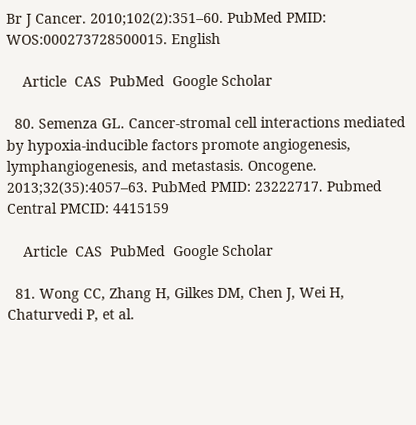Br J Cancer. 2010;102(2):351–60. PubMed PMID: WOS:000273728500015. English

    Article  CAS  PubMed  Google Scholar

  80. Semenza GL. Cancer-stromal cell interactions mediated by hypoxia-inducible factors promote angiogenesis, lymphangiogenesis, and metastasis. Oncogene. 2013;32(35):4057–63. PubMed PMID: 23222717. Pubmed Central PMCID: 4415159

    Article  CAS  PubMed  Google Scholar

  81. Wong CC, Zhang H, Gilkes DM, Chen J, Wei H, Chaturvedi P, et al.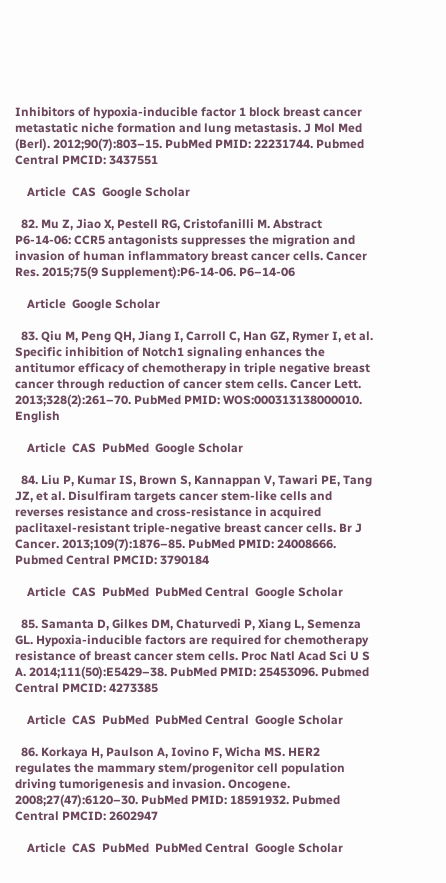Inhibitors of hypoxia-inducible factor 1 block breast cancer metastatic niche formation and lung metastasis. J Mol Med (Berl). 2012;90(7):803–15. PubMed PMID: 22231744. Pubmed Central PMCID: 3437551

    Article  CAS  Google Scholar

  82. Mu Z, Jiao X, Pestell RG, Cristofanilli M. Abstract P6-14-06: CCR5 antagonists suppresses the migration and invasion of human inflammatory breast cancer cells. Cancer Res. 2015;75(9 Supplement):P6-14-06. P6–14-06

    Article  Google Scholar

  83. Qiu M, Peng QH, Jiang I, Carroll C, Han GZ, Rymer I, et al. Specific inhibition of Notch1 signaling enhances the antitumor efficacy of chemotherapy in triple negative breast cancer through reduction of cancer stem cells. Cancer Lett. 2013;328(2):261–70. PubMed PMID: WOS:000313138000010. English

    Article  CAS  PubMed  Google Scholar

  84. Liu P, Kumar IS, Brown S, Kannappan V, Tawari PE, Tang JZ, et al. Disulfiram targets cancer stem-like cells and reverses resistance and cross-resistance in acquired paclitaxel-resistant triple-negative breast cancer cells. Br J Cancer. 2013;109(7):1876–85. PubMed PMID: 24008666. Pubmed Central PMCID: 3790184

    Article  CAS  PubMed  PubMed Central  Google Scholar

  85. Samanta D, Gilkes DM, Chaturvedi P, Xiang L, Semenza GL. Hypoxia-inducible factors are required for chemotherapy resistance of breast cancer stem cells. Proc Natl Acad Sci U S A. 2014;111(50):E5429–38. PubMed PMID: 25453096. Pubmed Central PMCID: 4273385

    Article  CAS  PubMed  PubMed Central  Google Scholar

  86. Korkaya H, Paulson A, Iovino F, Wicha MS. HER2 regulates the mammary stem/progenitor cell population driving tumorigenesis and invasion. Oncogene. 2008;27(47):6120–30. PubMed PMID: 18591932. Pubmed Central PMCID: 2602947

    Article  CAS  PubMed  PubMed Central  Google Scholar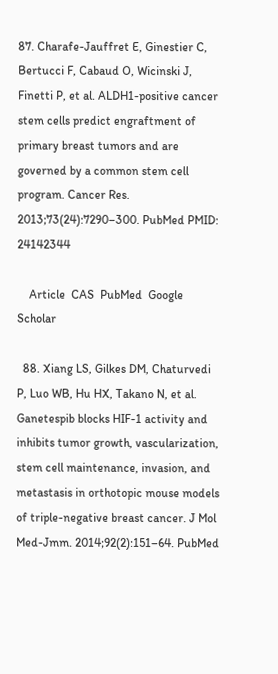87. Charafe-Jauffret E, Ginestier C, Bertucci F, Cabaud O, Wicinski J, Finetti P, et al. ALDH1-positive cancer stem cells predict engraftment of primary breast tumors and are governed by a common stem cell program. Cancer Res. 2013;73(24):7290–300. PubMed PMID: 24142344

    Article  CAS  PubMed  Google Scholar

  88. Xiang LS, Gilkes DM, Chaturvedi P, Luo WB, Hu HX, Takano N, et al. Ganetespib blocks HIF-1 activity and inhibits tumor growth, vascularization, stem cell maintenance, invasion, and metastasis in orthotopic mouse models of triple-negative breast cancer. J Mol Med-Jmm. 2014;92(2):151–64. PubMed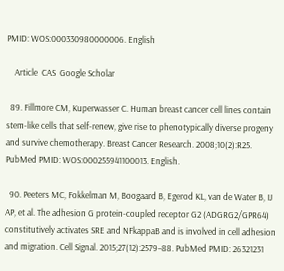PMID: WOS:000330980000006. English

    Article  CAS  Google Scholar

  89. Fillmore CM, Kuperwasser C. Human breast cancer cell lines contain stem-like cells that self-renew, give rise to phenotypically diverse progeny and survive chemotherapy. Breast Cancer Research. 2008;10(2):R25. PubMed PMID: WOS:000255941100013. English.

  90. Peeters MC, Fokkelman M, Boogaard B, Egerod KL, van de Water B, IJ AP, et al. The adhesion G protein-coupled receptor G2 (ADGRG2/GPR64) constitutively activates SRE and NFkappaB and is involved in cell adhesion and migration. Cell Signal. 2015;27(12):2579–88. PubMed PMID: 26321231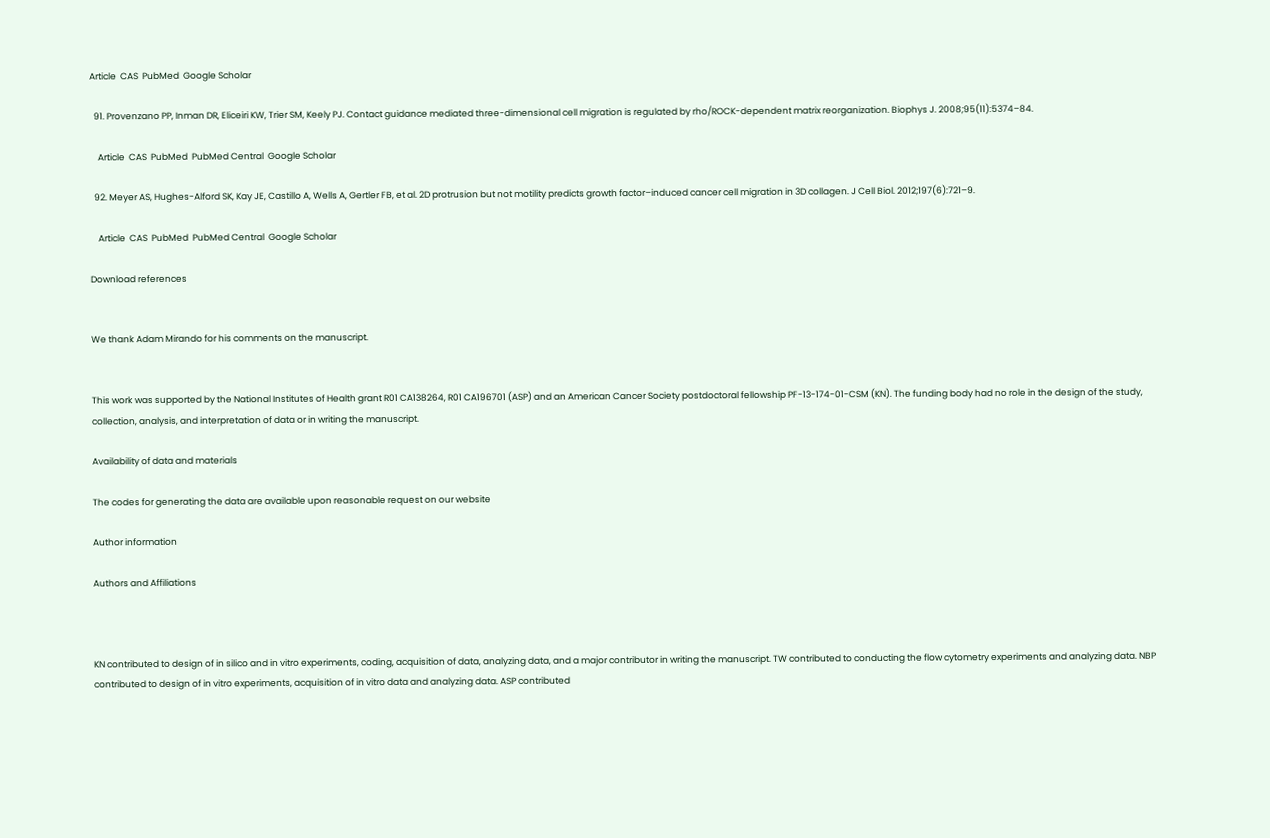Article  CAS  PubMed  Google Scholar

  91. Provenzano PP, Inman DR, Eliceiri KW, Trier SM, Keely PJ. Contact guidance mediated three-dimensional cell migration is regulated by rho/ROCK-dependent matrix reorganization. Biophys J. 2008;95(11):5374–84.

    Article  CAS  PubMed  PubMed Central  Google Scholar

  92. Meyer AS, Hughes-Alford SK, Kay JE, Castillo A, Wells A, Gertler FB, et al. 2D protrusion but not motility predicts growth factor–induced cancer cell migration in 3D collagen. J Cell Biol. 2012;197(6):721–9.

    Article  CAS  PubMed  PubMed Central  Google Scholar

Download references


We thank Adam Mirando for his comments on the manuscript.


This work was supported by the National Institutes of Health grant R01 CA138264, R01 CA196701 (ASP) and an American Cancer Society postdoctoral fellowship PF-13-174-01-CSM (KN). The funding body had no role in the design of the study, collection, analysis, and interpretation of data or in writing the manuscript.

Availability of data and materials

The codes for generating the data are available upon reasonable request on our website

Author information

Authors and Affiliations



KN contributed to design of in silico and in vitro experiments, coding, acquisition of data, analyzing data, and a major contributor in writing the manuscript. TW contributed to conducting the flow cytometry experiments and analyzing data. NBP contributed to design of in vitro experiments, acquisition of in vitro data and analyzing data. ASP contributed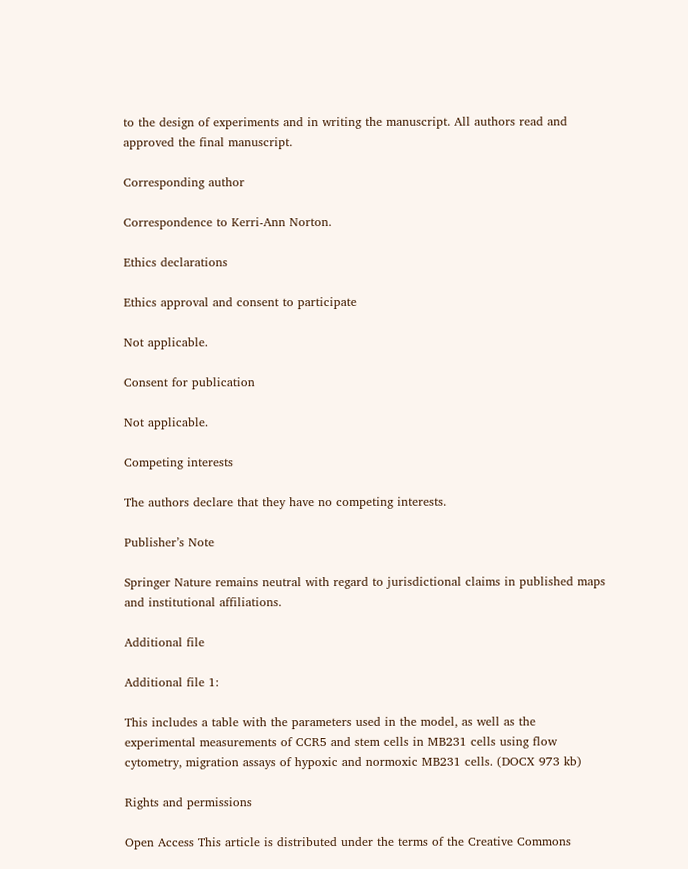to the design of experiments and in writing the manuscript. All authors read and approved the final manuscript.

Corresponding author

Correspondence to Kerri-Ann Norton.

Ethics declarations

Ethics approval and consent to participate

Not applicable.

Consent for publication

Not applicable.

Competing interests

The authors declare that they have no competing interests.

Publisher’s Note

Springer Nature remains neutral with regard to jurisdictional claims in published maps and institutional affiliations.

Additional file

Additional file 1:

This includes a table with the parameters used in the model, as well as the experimental measurements of CCR5 and stem cells in MB231 cells using flow cytometry, migration assays of hypoxic and normoxic MB231 cells. (DOCX 973 kb)

Rights and permissions

Open Access This article is distributed under the terms of the Creative Commons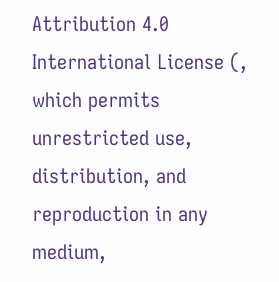Attribution 4.0 International License (, which permits unrestricted use, distribution, and reproduction in any medium,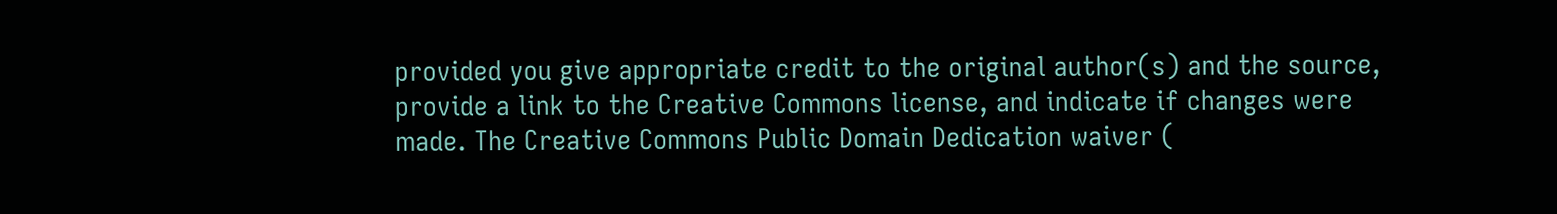provided you give appropriate credit to the original author(s) and the source, provide a link to the Creative Commons license, and indicate if changes were made. The Creative Commons Public Domain Dedication waiver (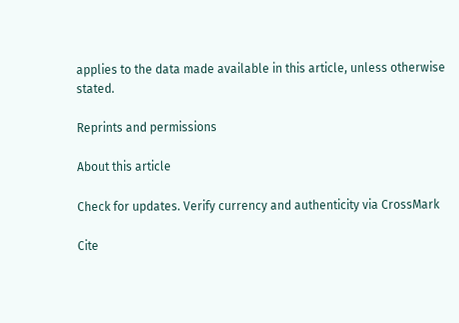applies to the data made available in this article, unless otherwise stated.

Reprints and permissions

About this article

Check for updates. Verify currency and authenticity via CrossMark

Cite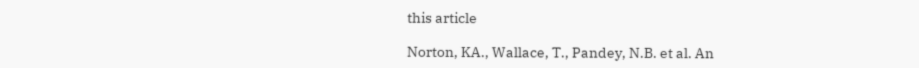this article

Norton, KA., Wallace, T., Pandey, N.B. et al. An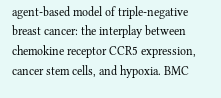agent-based model of triple-negative breast cancer: the interplay between chemokine receptor CCR5 expression, cancer stem cells, and hypoxia. BMC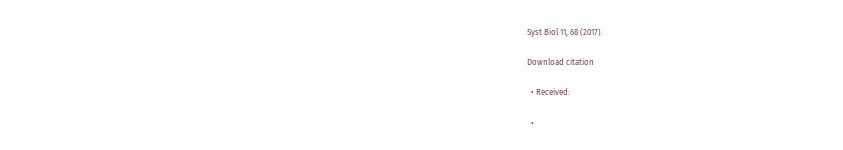Syst Biol 11, 68 (2017).

Download citation

  • Received:

  •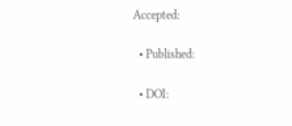Accepted:

  • Published:

  • DOI: